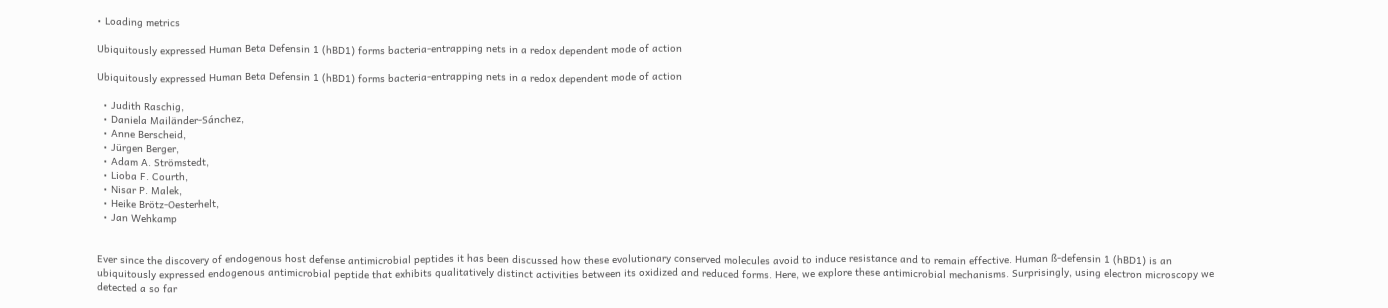• Loading metrics

Ubiquitously expressed Human Beta Defensin 1 (hBD1) forms bacteria-entrapping nets in a redox dependent mode of action

Ubiquitously expressed Human Beta Defensin 1 (hBD1) forms bacteria-entrapping nets in a redox dependent mode of action

  • Judith Raschig,
  • Daniela Mailänder-Sánchez,
  • Anne Berscheid,
  • Jürgen Berger,
  • Adam A. Strömstedt,
  • Lioba F. Courth,
  • Nisar P. Malek,
  • Heike Brötz-Oesterhelt,
  • Jan Wehkamp


Ever since the discovery of endogenous host defense antimicrobial peptides it has been discussed how these evolutionary conserved molecules avoid to induce resistance and to remain effective. Human ß-defensin 1 (hBD1) is an ubiquitously expressed endogenous antimicrobial peptide that exhibits qualitatively distinct activities between its oxidized and reduced forms. Here, we explore these antimicrobial mechanisms. Surprisingly, using electron microscopy we detected a so far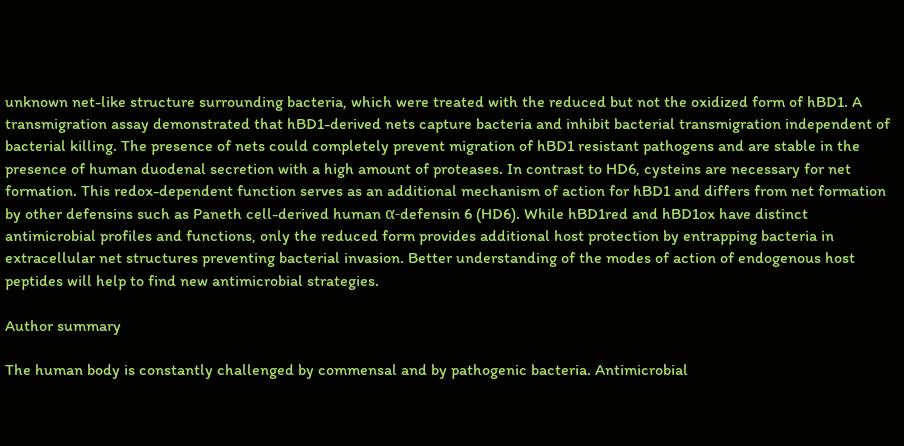unknown net-like structure surrounding bacteria, which were treated with the reduced but not the oxidized form of hBD1. A transmigration assay demonstrated that hBD1-derived nets capture bacteria and inhibit bacterial transmigration independent of bacterial killing. The presence of nets could completely prevent migration of hBD1 resistant pathogens and are stable in the presence of human duodenal secretion with a high amount of proteases. In contrast to HD6, cysteins are necessary for net formation. This redox-dependent function serves as an additional mechanism of action for hBD1 and differs from net formation by other defensins such as Paneth cell-derived human α-defensin 6 (HD6). While hBD1red and hBD1ox have distinct antimicrobial profiles and functions, only the reduced form provides additional host protection by entrapping bacteria in extracellular net structures preventing bacterial invasion. Better understanding of the modes of action of endogenous host peptides will help to find new antimicrobial strategies.

Author summary

The human body is constantly challenged by commensal and by pathogenic bacteria. Antimicrobial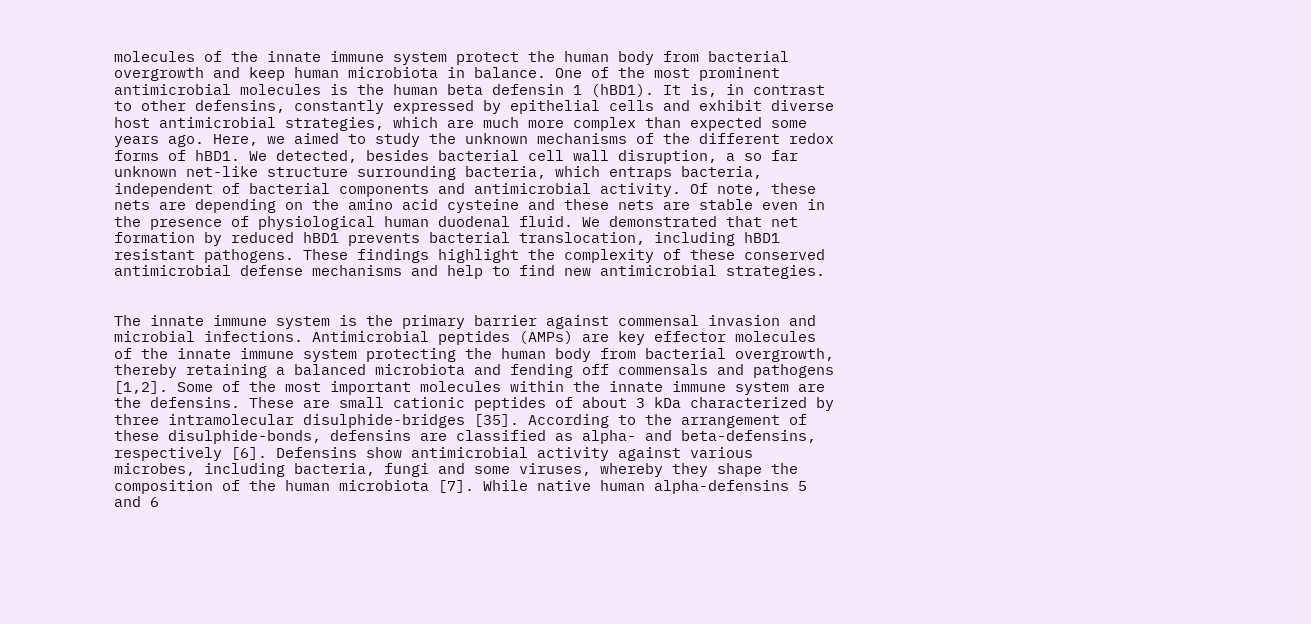molecules of the innate immune system protect the human body from bacterial overgrowth and keep human microbiota in balance. One of the most prominent antimicrobial molecules is the human beta defensin 1 (hBD1). It is, in contrast to other defensins, constantly expressed by epithelial cells and exhibit diverse host antimicrobial strategies, which are much more complex than expected some years ago. Here, we aimed to study the unknown mechanisms of the different redox forms of hBD1. We detected, besides bacterial cell wall disruption, a so far unknown net-like structure surrounding bacteria, which entraps bacteria, independent of bacterial components and antimicrobial activity. Of note, these nets are depending on the amino acid cysteine and these nets are stable even in the presence of physiological human duodenal fluid. We demonstrated that net formation by reduced hBD1 prevents bacterial translocation, including hBD1 resistant pathogens. These findings highlight the complexity of these conserved antimicrobial defense mechanisms and help to find new antimicrobial strategies.


The innate immune system is the primary barrier against commensal invasion and microbial infections. Antimicrobial peptides (AMPs) are key effector molecules of the innate immune system protecting the human body from bacterial overgrowth, thereby retaining a balanced microbiota and fending off commensals and pathogens [1,2]. Some of the most important molecules within the innate immune system are the defensins. These are small cationic peptides of about 3 kDa characterized by three intramolecular disulphide-bridges [35]. According to the arrangement of these disulphide-bonds, defensins are classified as alpha- and beta-defensins, respectively [6]. Defensins show antimicrobial activity against various microbes, including bacteria, fungi and some viruses, whereby they shape the composition of the human microbiota [7]. While native human alpha-defensins 5 and 6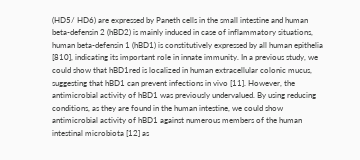(HD5/ HD6) are expressed by Paneth cells in the small intestine and human beta-defensin 2 (hBD2) is mainly induced in case of inflammatory situations, human beta-defensin 1 (hBD1) is constitutively expressed by all human epithelia [810], indicating its important role in innate immunity. In a previous study, we could show that hBD1red is localized in human extracellular colonic mucus, suggesting that hBD1 can prevent infections in vivo [11]. However, the antimicrobial activity of hBD1 was previously undervalued. By using reducing conditions, as they are found in the human intestine, we could show antimicrobial activity of hBD1 against numerous members of the human intestinal microbiota [12] as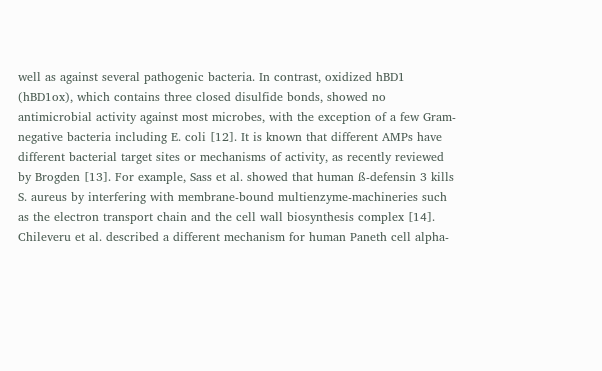well as against several pathogenic bacteria. In contrast, oxidized hBD1 (hBD1ox), which contains three closed disulfide bonds, showed no antimicrobial activity against most microbes, with the exception of a few Gram-negative bacteria including E. coli [12]. It is known that different AMPs have different bacterial target sites or mechanisms of activity, as recently reviewed by Brogden [13]. For example, Sass et al. showed that human ß-defensin 3 kills S. aureus by interfering with membrane-bound multienzyme-machineries such as the electron transport chain and the cell wall biosynthesis complex [14]. Chileveru et al. described a different mechanism for human Paneth cell alpha-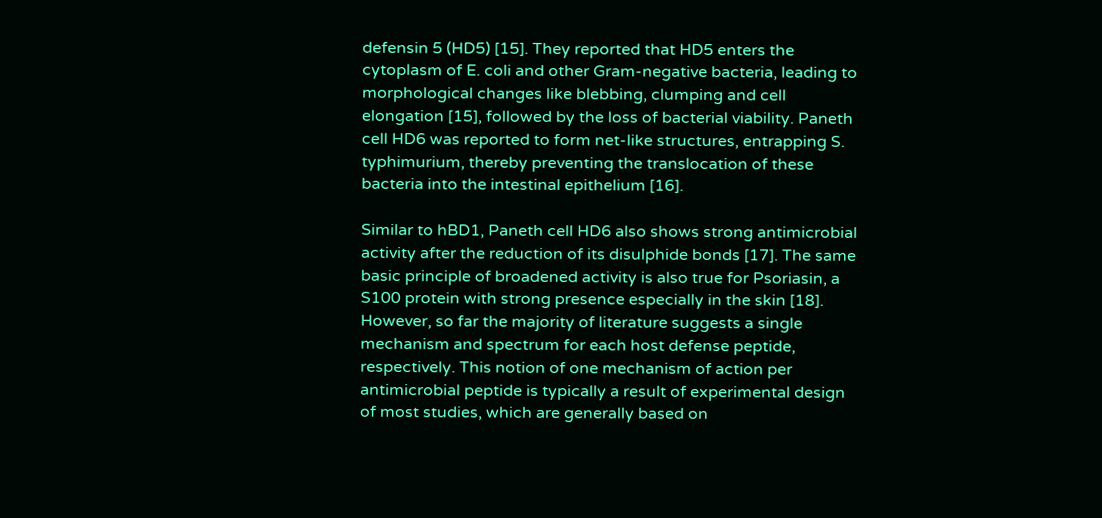defensin 5 (HD5) [15]. They reported that HD5 enters the cytoplasm of E. coli and other Gram-negative bacteria, leading to morphological changes like blebbing, clumping and cell elongation [15], followed by the loss of bacterial viability. Paneth cell HD6 was reported to form net-like structures, entrapping S. typhimurium, thereby preventing the translocation of these bacteria into the intestinal epithelium [16].

Similar to hBD1, Paneth cell HD6 also shows strong antimicrobial activity after the reduction of its disulphide bonds [17]. The same basic principle of broadened activity is also true for Psoriasin, a S100 protein with strong presence especially in the skin [18]. However, so far the majority of literature suggests a single mechanism and spectrum for each host defense peptide, respectively. This notion of one mechanism of action per antimicrobial peptide is typically a result of experimental design of most studies, which are generally based on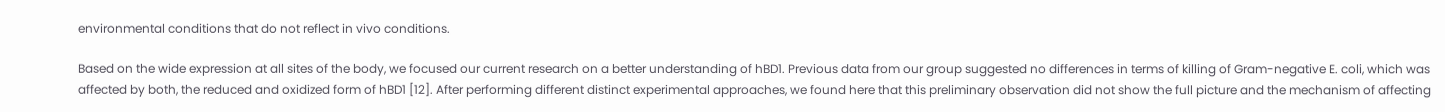environmental conditions that do not reflect in vivo conditions.

Based on the wide expression at all sites of the body, we focused our current research on a better understanding of hBD1. Previous data from our group suggested no differences in terms of killing of Gram-negative E. coli, which was affected by both, the reduced and oxidized form of hBD1 [12]. After performing different distinct experimental approaches, we found here that this preliminary observation did not show the full picture and the mechanism of affecting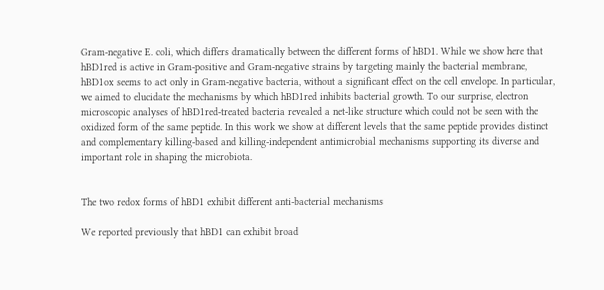Gram-negative E. coli, which differs dramatically between the different forms of hBD1. While we show here that hBD1red is active in Gram-positive and Gram-negative strains by targeting mainly the bacterial membrane, hBD1ox seems to act only in Gram-negative bacteria, without a significant effect on the cell envelope. In particular, we aimed to elucidate the mechanisms by which hBD1red inhibits bacterial growth. To our surprise, electron microscopic analyses of hBD1red-treated bacteria revealed a net-like structure which could not be seen with the oxidized form of the same peptide. In this work we show at different levels that the same peptide provides distinct and complementary killing-based and killing-independent antimicrobial mechanisms supporting its diverse and important role in shaping the microbiota.


The two redox forms of hBD1 exhibit different anti-bacterial mechanisms

We reported previously that hBD1 can exhibit broad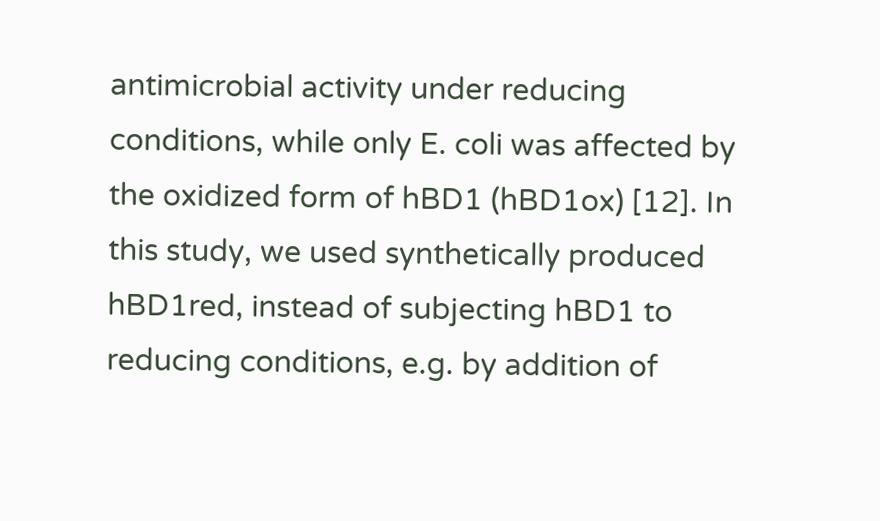antimicrobial activity under reducing conditions, while only E. coli was affected by the oxidized form of hBD1 (hBD1ox) [12]. In this study, we used synthetically produced hBD1red, instead of subjecting hBD1 to reducing conditions, e.g. by addition of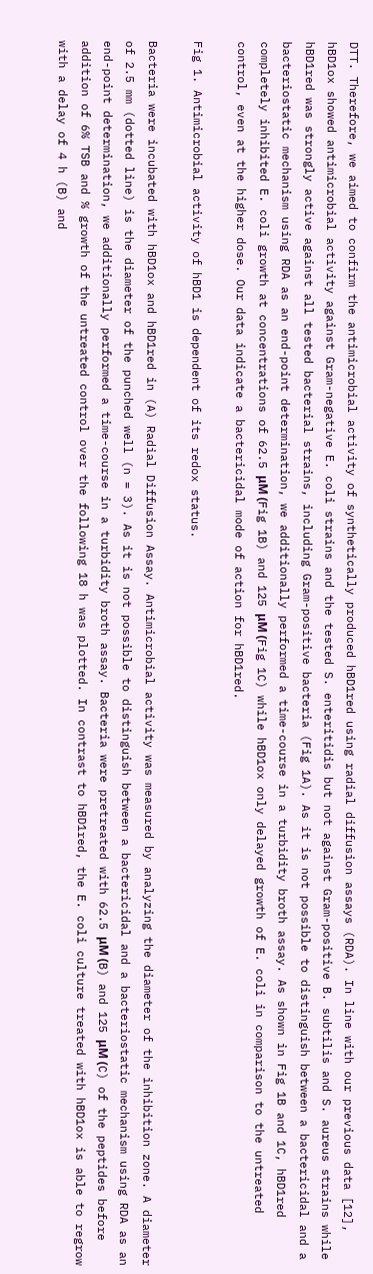DTT. Therefore, we aimed to confirm the antimicrobial activity of synthetically produced hBD1red using radial diffusion assays (RDA). In line with our previous data [12], hBD1ox showed antimicrobial activity against Gram-negative E. coli strains and the tested S. enteritidis but not against Gram-positive B. subtilis and S. aureus strains while hBD1red was strongly active against all tested bacterial strains, including Gram-positive bacteria (Fig 1A). As it is not possible to distinguish between a bactericidal and a bacteriostatic mechanism using RDA as an end-point determination, we additionally performed a time-course in a turbidity broth assay. As shown in Fig 1B and 1C, hBD1red completely inhibited E. coli growth at concentrations of 62.5 μM (Fig 1B) and 125 μM (Fig 1C) while hBD1ox only delayed growth of E. coli in comparison to the untreated control, even at the higher dose. Our data indicate a bactericidal mode of action for hBD1red.

Fig 1. Antimicrobial activity of hBD1 is dependent of its redox status.

Bacteria were incubated with hBD1ox and hBD1red in (A) Radial Diffusion Assay. Antimicrobial activity was measured by analyzing the diameter of the inhibition zone. A diameter of 2.5 mm (dotted line) is the diameter of the punched well (n = 3). As it is not possible to distinguish between a bactericidal and a bacteriostatic mechanism using RDA as an end-point determination, we additionally performed a time-course in a turbidity broth assay. Bacteria were pretreated with 62.5 μM (B) and 125 μM (C) of the peptides before addition of 6% TSB and % growth of the untreated control over the following 18 h was plotted. In contrast to hBD1red, the E. coli culture treated with hBD1ox is able to regrow with a delay of 4 h (B) and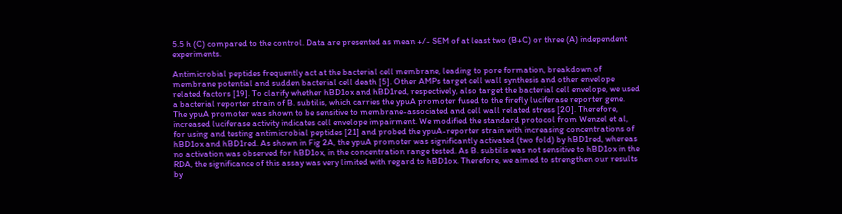5.5 h (C) compared to the control. Data are presented as mean +/- SEM of at least two (B+C) or three (A) independent experiments.

Antimicrobial peptides frequently act at the bacterial cell membrane, leading to pore formation, breakdown of membrane potential and sudden bacterial cell death [5]. Other AMPs target cell wall synthesis and other envelope related factors [19]. To clarify whether hBD1ox and hBD1red, respectively, also target the bacterial cell envelope, we used a bacterial reporter strain of B. subtilis, which carries the ypuA promoter fused to the firefly luciferase reporter gene. The ypuA promoter was shown to be sensitive to membrane-associated and cell wall related stress [20]. Therefore, increased luciferase activity indicates cell envelope impairment. We modified the standard protocol from Wenzel et al, for using and testing antimicrobial peptides [21] and probed the ypuA-reporter strain with increasing concentrations of hBD1ox and hBD1red. As shown in Fig 2A, the ypuA promoter was significantly activated (two fold) by hBD1red, whereas no activation was observed for hBD1ox, in the concentration range tested. As B. subtilis was not sensitive to hBD1ox in the RDA, the significance of this assay was very limited with regard to hBD1ox. Therefore, we aimed to strengthen our results by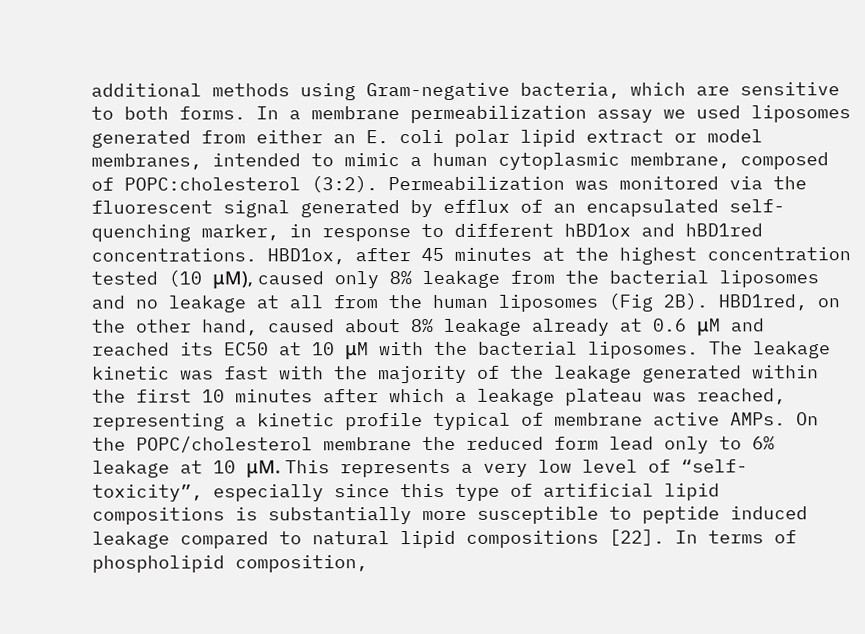additional methods using Gram-negative bacteria, which are sensitive to both forms. In a membrane permeabilization assay we used liposomes generated from either an E. coli polar lipid extract or model membranes, intended to mimic a human cytoplasmic membrane, composed of POPC:cholesterol (3:2). Permeabilization was monitored via the fluorescent signal generated by efflux of an encapsulated self-quenching marker, in response to different hBD1ox and hBD1red concentrations. HBD1ox, after 45 minutes at the highest concentration tested (10 μM), caused only 8% leakage from the bacterial liposomes and no leakage at all from the human liposomes (Fig 2B). HBD1red, on the other hand, caused about 8% leakage already at 0.6 μM and reached its EC50 at 10 μM with the bacterial liposomes. The leakage kinetic was fast with the majority of the leakage generated within the first 10 minutes after which a leakage plateau was reached, representing a kinetic profile typical of membrane active AMPs. On the POPC/cholesterol membrane the reduced form lead only to 6% leakage at 10 μM. This represents a very low level of “self-toxicity”, especially since this type of artificial lipid compositions is substantially more susceptible to peptide induced leakage compared to natural lipid compositions [22]. In terms of phospholipid composition,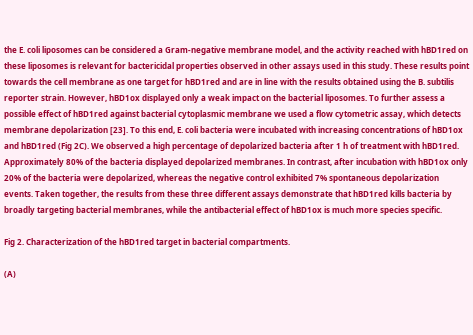the E. coli liposomes can be considered a Gram-negative membrane model, and the activity reached with hBD1red on these liposomes is relevant for bactericidal properties observed in other assays used in this study. These results point towards the cell membrane as one target for hBD1red and are in line with the results obtained using the B. subtilis reporter strain. However, hBD1ox displayed only a weak impact on the bacterial liposomes. To further assess a possible effect of hBD1red against bacterial cytoplasmic membrane we used a flow cytometric assay, which detects membrane depolarization [23]. To this end, E. coli bacteria were incubated with increasing concentrations of hBD1ox and hBD1red (Fig 2C). We observed a high percentage of depolarized bacteria after 1 h of treatment with hBD1red. Approximately 80% of the bacteria displayed depolarized membranes. In contrast, after incubation with hBD1ox only 20% of the bacteria were depolarized, whereas the negative control exhibited 7% spontaneous depolarization events. Taken together, the results from these three different assays demonstrate that hBD1red kills bacteria by broadly targeting bacterial membranes, while the antibacterial effect of hBD1ox is much more species specific.

Fig 2. Characterization of the hBD1red target in bacterial compartments.

(A)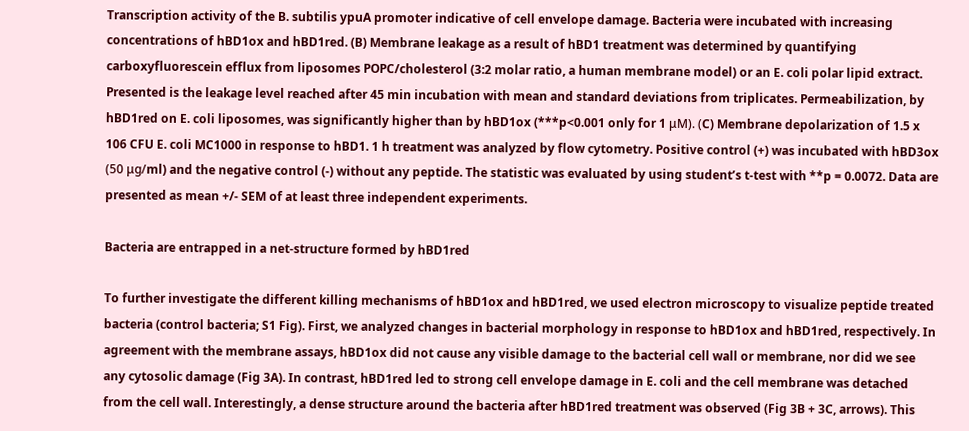Transcription activity of the B. subtilis ypuA promoter indicative of cell envelope damage. Bacteria were incubated with increasing concentrations of hBD1ox and hBD1red. (B) Membrane leakage as a result of hBD1 treatment was determined by quantifying carboxyfluorescein efflux from liposomes POPC/cholesterol (3:2 molar ratio, a human membrane model) or an E. coli polar lipid extract. Presented is the leakage level reached after 45 min incubation with mean and standard deviations from triplicates. Permeabilization, by hBD1red on E. coli liposomes, was significantly higher than by hBD1ox (***p<0.001 only for 1 μM). (C) Membrane depolarization of 1.5 x 106 CFU E. coli MC1000 in response to hBD1. 1 h treatment was analyzed by flow cytometry. Positive control (+) was incubated with hBD3ox (50 μg/ml) and the negative control (-) without any peptide. The statistic was evaluated by using student’s t-test with **p = 0.0072. Data are presented as mean +/- SEM of at least three independent experiments.

Bacteria are entrapped in a net-structure formed by hBD1red

To further investigate the different killing mechanisms of hBD1ox and hBD1red, we used electron microscopy to visualize peptide treated bacteria (control bacteria; S1 Fig). First, we analyzed changes in bacterial morphology in response to hBD1ox and hBD1red, respectively. In agreement with the membrane assays, hBD1ox did not cause any visible damage to the bacterial cell wall or membrane, nor did we see any cytosolic damage (Fig 3A). In contrast, hBD1red led to strong cell envelope damage in E. coli and the cell membrane was detached from the cell wall. Interestingly, a dense structure around the bacteria after hBD1red treatment was observed (Fig 3B + 3C, arrows). This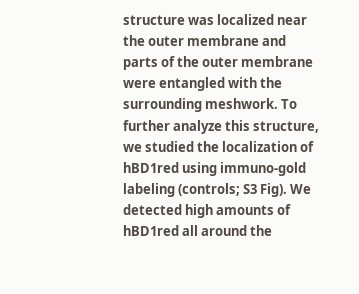structure was localized near the outer membrane and parts of the outer membrane were entangled with the surrounding meshwork. To further analyze this structure, we studied the localization of hBD1red using immuno-gold labeling (controls; S3 Fig). We detected high amounts of hBD1red all around the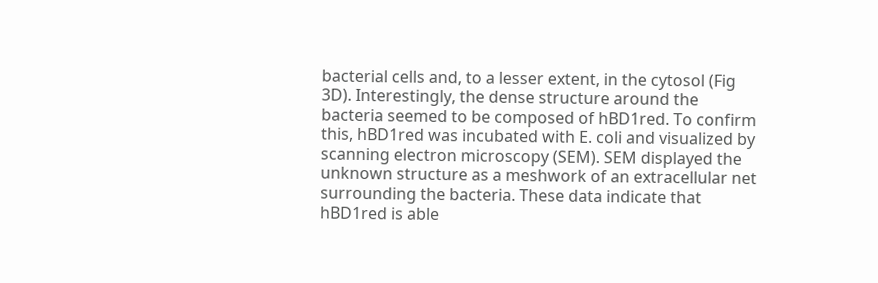bacterial cells and, to a lesser extent, in the cytosol (Fig 3D). Interestingly, the dense structure around the bacteria seemed to be composed of hBD1red. To confirm this, hBD1red was incubated with E. coli and visualized by scanning electron microscopy (SEM). SEM displayed the unknown structure as a meshwork of an extracellular net surrounding the bacteria. These data indicate that hBD1red is able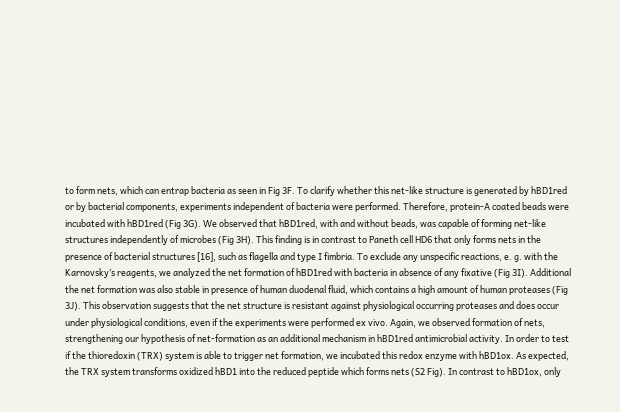to form nets, which can entrap bacteria as seen in Fig 3F. To clarify whether this net-like structure is generated by hBD1red or by bacterial components, experiments independent of bacteria were performed. Therefore, protein-A coated beads were incubated with hBD1red (Fig 3G). We observed that hBD1red, with and without beads, was capable of forming net-like structures independently of microbes (Fig 3H). This finding is in contrast to Paneth cell HD6 that only forms nets in the presence of bacterial structures [16], such as flagella and type I fimbria. To exclude any unspecific reactions, e. g. with the Karnovsky’s reagents, we analyzed the net formation of hBD1red with bacteria in absence of any fixative (Fig 3I). Additional the net formation was also stable in presence of human duodenal fluid, which contains a high amount of human proteases (Fig 3J). This observation suggests that the net structure is resistant against physiological occurring proteases and does occur under physiological conditions, even if the experiments were performed ex vivo. Again, we observed formation of nets, strengthening our hypothesis of net-formation as an additional mechanism in hBD1red antimicrobial activity. In order to test if the thioredoxin (TRX) system is able to trigger net formation, we incubated this redox enzyme with hBD1ox. As expected, the TRX system transforms oxidized hBD1 into the reduced peptide which forms nets (S2 Fig). In contrast to hBD1ox, only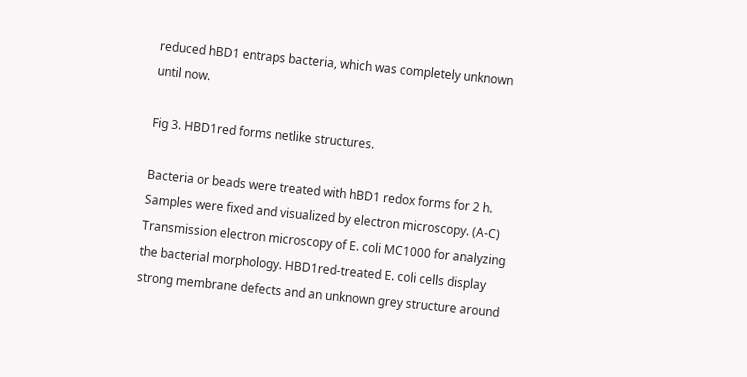reduced hBD1 entraps bacteria, which was completely unknown until now.

Fig 3. HBD1red forms netlike structures.

Bacteria or beads were treated with hBD1 redox forms for 2 h. Samples were fixed and visualized by electron microscopy. (A-C) Transmission electron microscopy of E. coli MC1000 for analyzing the bacterial morphology. HBD1red-treated E. coli cells display strong membrane defects and an unknown grey structure around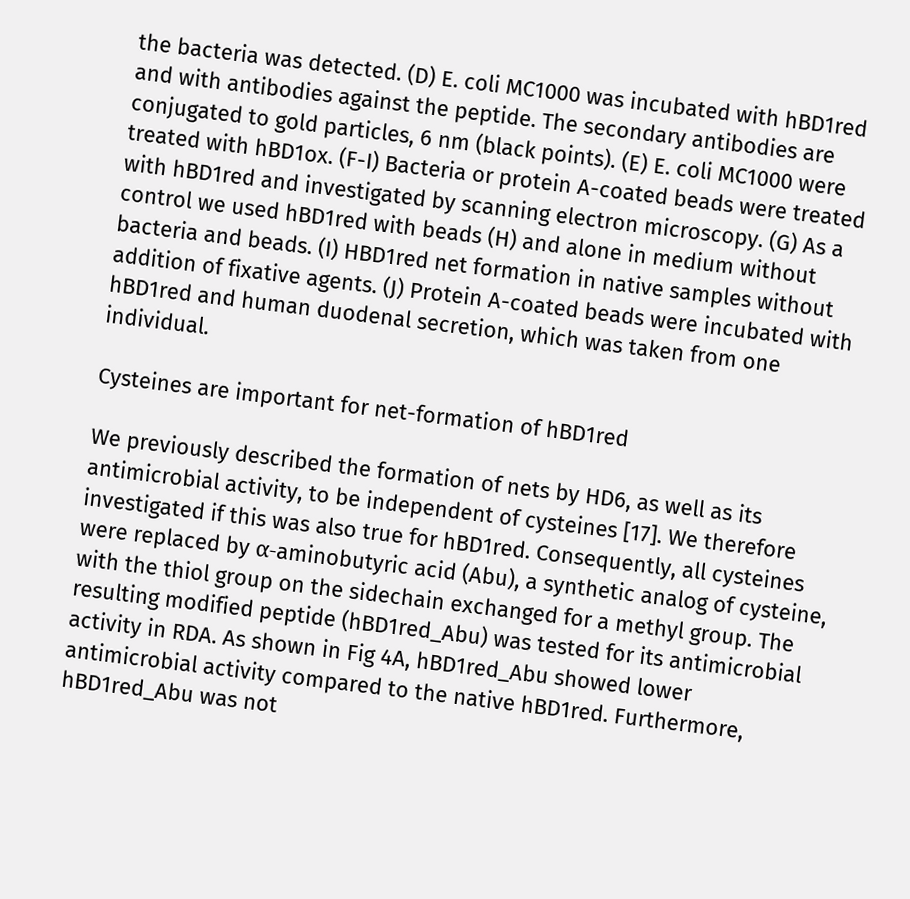the bacteria was detected. (D) E. coli MC1000 was incubated with hBD1red and with antibodies against the peptide. The secondary antibodies are conjugated to gold particles, 6 nm (black points). (E) E. coli MC1000 were treated with hBD1ox. (F-I) Bacteria or protein A-coated beads were treated with hBD1red and investigated by scanning electron microscopy. (G) As a control we used hBD1red with beads (H) and alone in medium without bacteria and beads. (I) HBD1red net formation in native samples without addition of fixative agents. (J) Protein A-coated beads were incubated with hBD1red and human duodenal secretion, which was taken from one individual.

Cysteines are important for net-formation of hBD1red

We previously described the formation of nets by HD6, as well as its antimicrobial activity, to be independent of cysteines [17]. We therefore investigated if this was also true for hBD1red. Consequently, all cysteines were replaced by α-aminobutyric acid (Abu), a synthetic analog of cysteine, with the thiol group on the sidechain exchanged for a methyl group. The resulting modified peptide (hBD1red_Abu) was tested for its antimicrobial activity in RDA. As shown in Fig 4A, hBD1red_Abu showed lower antimicrobial activity compared to the native hBD1red. Furthermore, hBD1red_Abu was not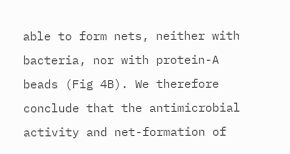able to form nets, neither with bacteria, nor with protein-A beads (Fig 4B). We therefore conclude that the antimicrobial activity and net-formation of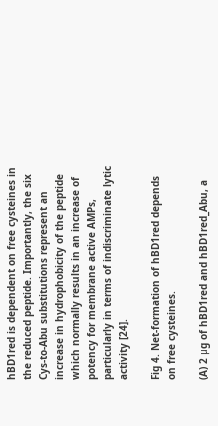hBD1red is dependent on free cysteines in the reduced peptide. Importantly, the six Cys-to-Abu substitutions represent an increase in hydrophobicity of the peptide which normally results in an increase of potency for membrane active AMPs, particularly in terms of indiscriminate lytic activity [24].

Fig 4. Net-formation of hBD1red depends on free cysteines.

(A) 2 μg of hBD1red and hBD1red_Abu, a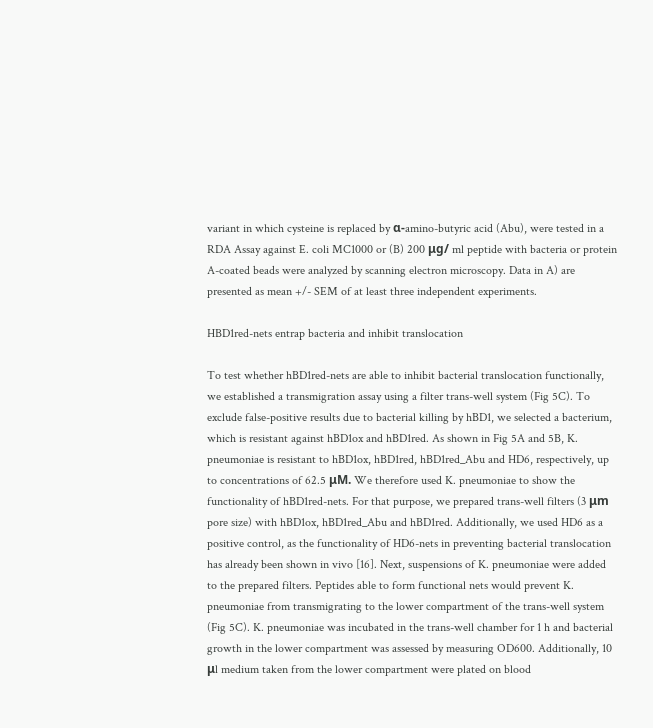variant in which cysteine is replaced by α-amino-butyric acid (Abu), were tested in a RDA Assay against E. coli MC1000 or (B) 200 μg/ ml peptide with bacteria or protein A-coated beads were analyzed by scanning electron microscopy. Data in A) are presented as mean +/- SEM of at least three independent experiments.

HBD1red-nets entrap bacteria and inhibit translocation

To test whether hBD1red-nets are able to inhibit bacterial translocation functionally, we established a transmigration assay using a filter trans-well system (Fig 5C). To exclude false-positive results due to bacterial killing by hBD1, we selected a bacterium, which is resistant against hBD1ox and hBD1red. As shown in Fig 5A and 5B, K. pneumoniae is resistant to hBD1ox, hBD1red, hBD1red_Abu and HD6, respectively, up to concentrations of 62.5 μM. We therefore used K. pneumoniae to show the functionality of hBD1red-nets. For that purpose, we prepared trans-well filters (3 μm pore size) with hBD1ox, hBD1red_Abu and hBD1red. Additionally, we used HD6 as a positive control, as the functionality of HD6-nets in preventing bacterial translocation has already been shown in vivo [16]. Next, suspensions of K. pneumoniae were added to the prepared filters. Peptides able to form functional nets would prevent K. pneumoniae from transmigrating to the lower compartment of the trans-well system (Fig 5C). K. pneumoniae was incubated in the trans-well chamber for 1 h and bacterial growth in the lower compartment was assessed by measuring OD600. Additionally, 10 μl medium taken from the lower compartment were plated on blood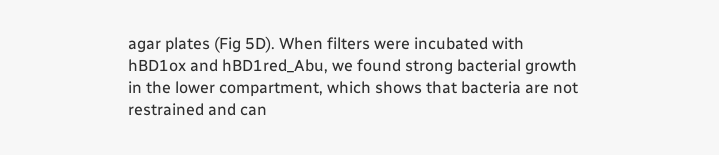agar plates (Fig 5D). When filters were incubated with hBD1ox and hBD1red_Abu, we found strong bacterial growth in the lower compartment, which shows that bacteria are not restrained and can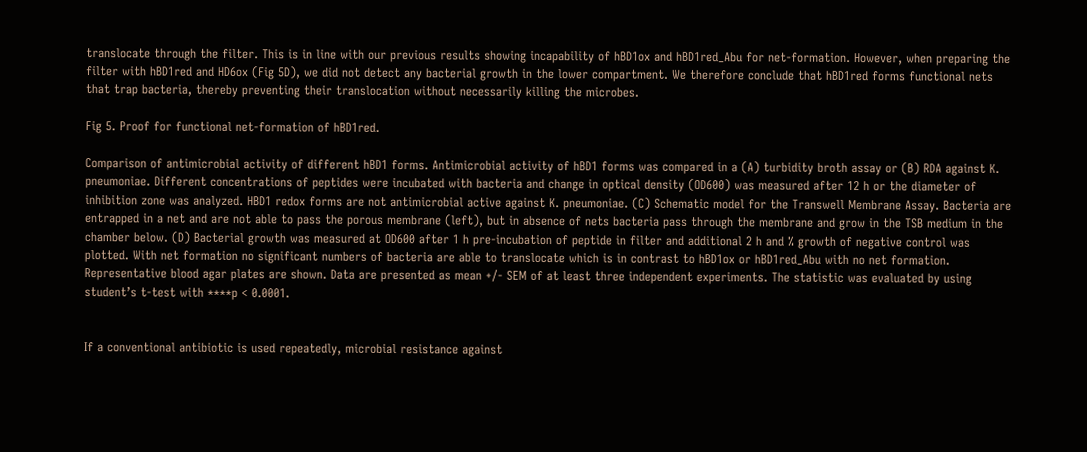translocate through the filter. This is in line with our previous results showing incapability of hBD1ox and hBD1red_Abu for net-formation. However, when preparing the filter with hBD1red and HD6ox (Fig 5D), we did not detect any bacterial growth in the lower compartment. We therefore conclude that hBD1red forms functional nets that trap bacteria, thereby preventing their translocation without necessarily killing the microbes.

Fig 5. Proof for functional net-formation of hBD1red.

Comparison of antimicrobial activity of different hBD1 forms. Antimicrobial activity of hBD1 forms was compared in a (A) turbidity broth assay or (B) RDA against K. pneumoniae. Different concentrations of peptides were incubated with bacteria and change in optical density (OD600) was measured after 12 h or the diameter of inhibition zone was analyzed. HBD1 redox forms are not antimicrobial active against K. pneumoniae. (C) Schematic model for the Transwell Membrane Assay. Bacteria are entrapped in a net and are not able to pass the porous membrane (left), but in absence of nets bacteria pass through the membrane and grow in the TSB medium in the chamber below. (D) Bacterial growth was measured at OD600 after 1 h pre-incubation of peptide in filter and additional 2 h and % growth of negative control was plotted. With net formation no significant numbers of bacteria are able to translocate which is in contrast to hBD1ox or hBD1red_Abu with no net formation. Representative blood agar plates are shown. Data are presented as mean +/- SEM of at least three independent experiments. The statistic was evaluated by using student’s t-test with ****p < 0.0001.


If a conventional antibiotic is used repeatedly, microbial resistance against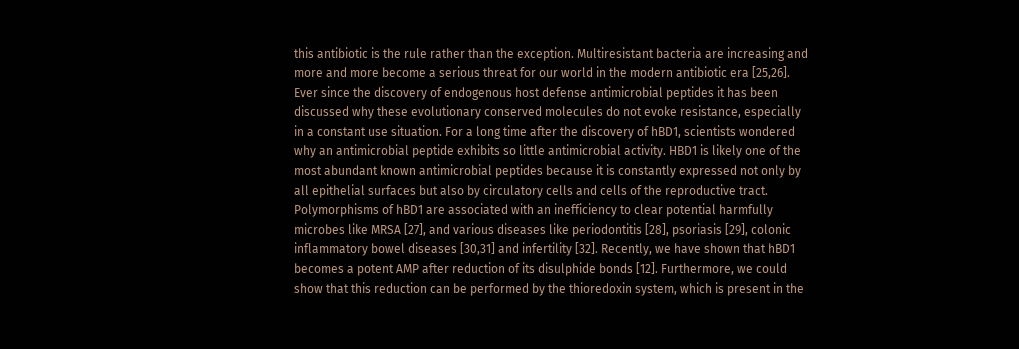this antibiotic is the rule rather than the exception. Multiresistant bacteria are increasing and more and more become a serious threat for our world in the modern antibiotic era [25,26]. Ever since the discovery of endogenous host defense antimicrobial peptides it has been discussed why these evolutionary conserved molecules do not evoke resistance, especially in a constant use situation. For a long time after the discovery of hBD1, scientists wondered why an antimicrobial peptide exhibits so little antimicrobial activity. HBD1 is likely one of the most abundant known antimicrobial peptides because it is constantly expressed not only by all epithelial surfaces but also by circulatory cells and cells of the reproductive tract. Polymorphisms of hBD1 are associated with an inefficiency to clear potential harmfully microbes like MRSA [27], and various diseases like periodontitis [28], psoriasis [29], colonic inflammatory bowel diseases [30,31] and infertility [32]. Recently, we have shown that hBD1 becomes a potent AMP after reduction of its disulphide bonds [12]. Furthermore, we could show that this reduction can be performed by the thioredoxin system, which is present in the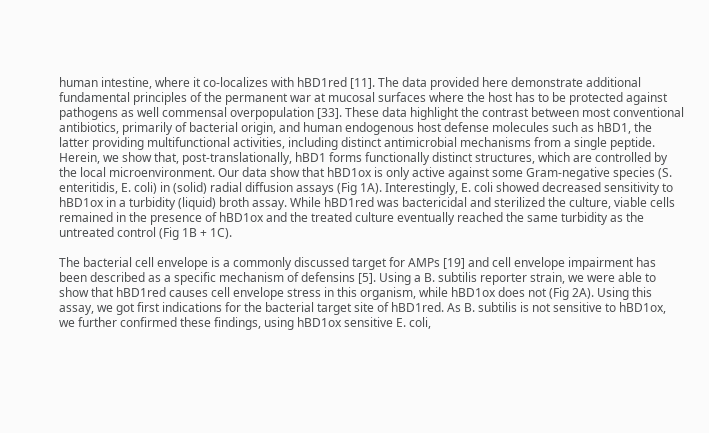human intestine, where it co-localizes with hBD1red [11]. The data provided here demonstrate additional fundamental principles of the permanent war at mucosal surfaces where the host has to be protected against pathogens as well commensal overpopulation [33]. These data highlight the contrast between most conventional antibiotics, primarily of bacterial origin, and human endogenous host defense molecules such as hBD1, the latter providing multifunctional activities, including distinct antimicrobial mechanisms from a single peptide. Herein, we show that, post-translationally, hBD1 forms functionally distinct structures, which are controlled by the local microenvironment. Our data show that hBD1ox is only active against some Gram-negative species (S. enteritidis, E. coli) in (solid) radial diffusion assays (Fig 1A). Interestingly, E. coli showed decreased sensitivity to hBD1ox in a turbidity (liquid) broth assay. While hBD1red was bactericidal and sterilized the culture, viable cells remained in the presence of hBD1ox and the treated culture eventually reached the same turbidity as the untreated control (Fig 1B + 1C).

The bacterial cell envelope is a commonly discussed target for AMPs [19] and cell envelope impairment has been described as a specific mechanism of defensins [5]. Using a B. subtilis reporter strain, we were able to show that hBD1red causes cell envelope stress in this organism, while hBD1ox does not (Fig 2A). Using this assay, we got first indications for the bacterial target site of hBD1red. As B. subtilis is not sensitive to hBD1ox, we further confirmed these findings, using hBD1ox sensitive E. coli,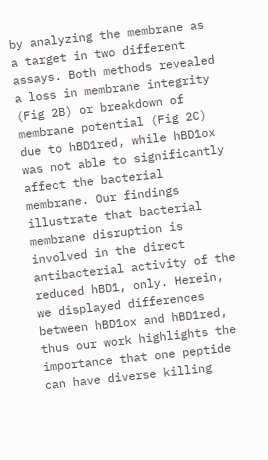by analyzing the membrane as a target in two different assays. Both methods revealed a loss in membrane integrity (Fig 2B) or breakdown of membrane potential (Fig 2C) due to hBD1red, while hBD1ox was not able to significantly affect the bacterial membrane. Our findings illustrate that bacterial membrane disruption is involved in the direct antibacterial activity of the reduced hBD1, only. Herein, we displayed differences between hBD1ox and hBD1red, thus our work highlights the importance that one peptide can have diverse killing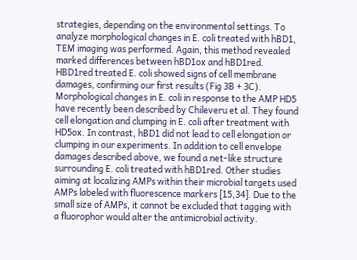strategies, depending on the environmental settings. To analyze morphological changes in E. coli treated with hBD1, TEM imaging was performed. Again, this method revealed marked differences between hBD1ox and hBD1red. HBD1red treated E. coli showed signs of cell membrane damages, confirming our first results (Fig 3B + 3C). Morphological changes in E. coli in response to the AMP HD5 have recently been described by Chileveru et al. They found cell elongation and clumping in E. coli after treatment with HD5ox. In contrast, hBD1 did not lead to cell elongation or clumping in our experiments. In addition to cell envelope damages described above, we found a net-like structure surrounding E. coli treated with hBD1red. Other studies aiming at localizing AMPs within their microbial targets used AMPs labeled with fluorescence markers [15,34]. Due to the small size of AMPs, it cannot be excluded that tagging with a fluorophor would alter the antimicrobial activity.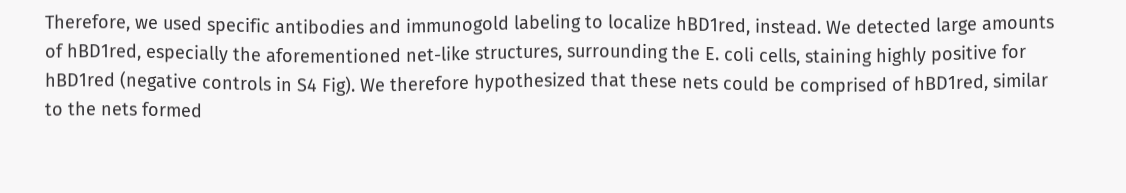Therefore, we used specific antibodies and immunogold labeling to localize hBD1red, instead. We detected large amounts of hBD1red, especially the aforementioned net-like structures, surrounding the E. coli cells, staining highly positive for hBD1red (negative controls in S4 Fig). We therefore hypothesized that these nets could be comprised of hBD1red, similar to the nets formed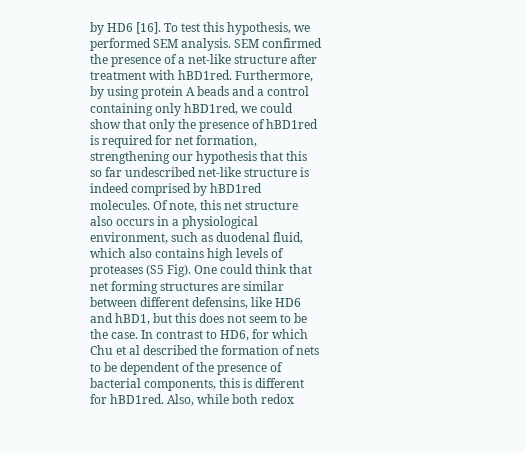by HD6 [16]. To test this hypothesis, we performed SEM analysis. SEM confirmed the presence of a net-like structure after treatment with hBD1red. Furthermore, by using protein A beads and a control containing only hBD1red, we could show that only the presence of hBD1red is required for net formation, strengthening our hypothesis that this so far undescribed net-like structure is indeed comprised by hBD1red molecules. Of note, this net structure also occurs in a physiological environment, such as duodenal fluid, which also contains high levels of proteases (S5 Fig). One could think that net forming structures are similar between different defensins, like HD6 and hBD1, but this does not seem to be the case. In contrast to HD6, for which Chu et al described the formation of nets to be dependent of the presence of bacterial components, this is different for hBD1red. Also, while both redox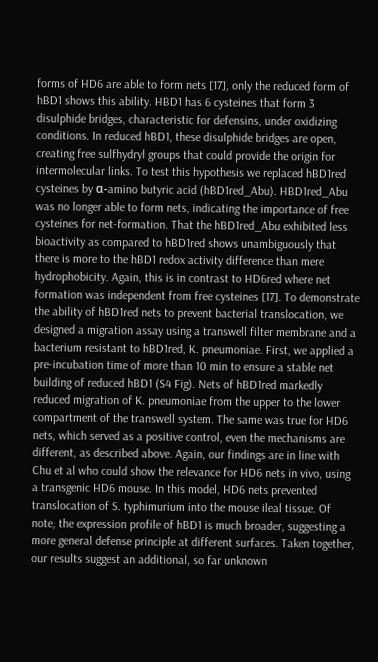forms of HD6 are able to form nets [17], only the reduced form of hBD1 shows this ability. HBD1 has 6 cysteines that form 3 disulphide bridges, characteristic for defensins, under oxidizing conditions. In reduced hBD1, these disulphide bridges are open, creating free sulfhydryl groups that could provide the origin for intermolecular links. To test this hypothesis we replaced hBD1red cysteines by α-amino butyric acid (hBD1red_Abu). HBD1red_Abu was no longer able to form nets, indicating the importance of free cysteines for net-formation. That the hBD1red_Abu exhibited less bioactivity as compared to hBD1red shows unambiguously that there is more to the hBD1 redox activity difference than mere hydrophobicity. Again, this is in contrast to HD6red where net formation was independent from free cysteines [17]. To demonstrate the ability of hBD1red nets to prevent bacterial translocation, we designed a migration assay using a transwell filter membrane and a bacterium resistant to hBD1red, K. pneumoniae. First, we applied a pre-incubation time of more than 10 min to ensure a stable net building of reduced hBD1 (S4 Fig). Nets of hBD1red markedly reduced migration of K. pneumoniae from the upper to the lower compartment of the transwell system. The same was true for HD6 nets, which served as a positive control, even the mechanisms are different, as described above. Again, our findings are in line with Chu et al who could show the relevance for HD6 nets in vivo, using a transgenic HD6 mouse. In this model, HD6 nets prevented translocation of S. typhimurium into the mouse ileal tissue. Of note, the expression profile of hBD1 is much broader, suggesting a more general defense principle at different surfaces. Taken together, our results suggest an additional, so far unknown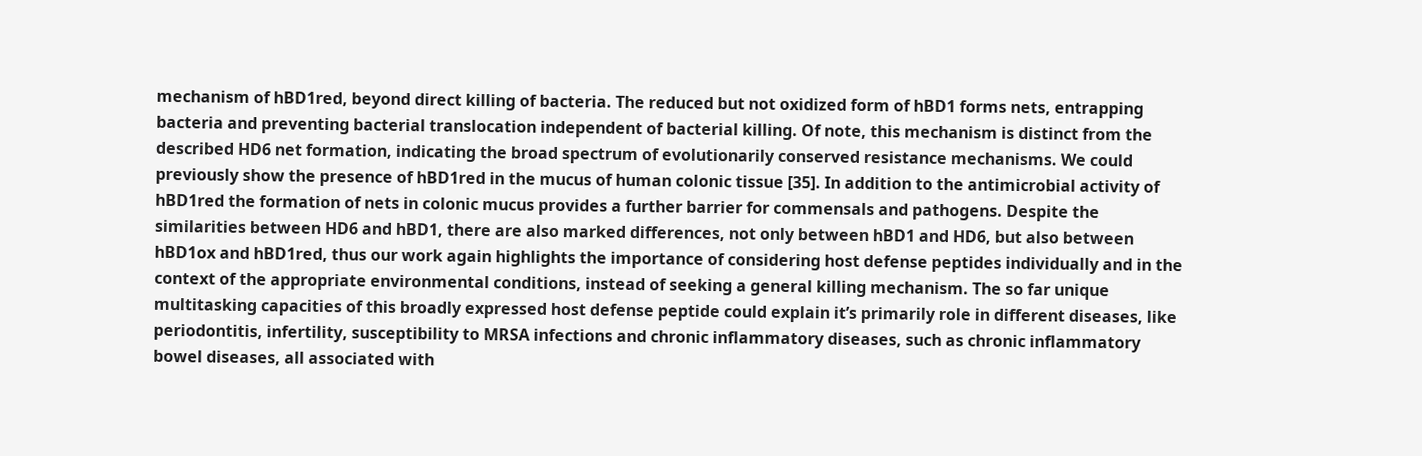mechanism of hBD1red, beyond direct killing of bacteria. The reduced but not oxidized form of hBD1 forms nets, entrapping bacteria and preventing bacterial translocation independent of bacterial killing. Of note, this mechanism is distinct from the described HD6 net formation, indicating the broad spectrum of evolutionarily conserved resistance mechanisms. We could previously show the presence of hBD1red in the mucus of human colonic tissue [35]. In addition to the antimicrobial activity of hBD1red the formation of nets in colonic mucus provides a further barrier for commensals and pathogens. Despite the similarities between HD6 and hBD1, there are also marked differences, not only between hBD1 and HD6, but also between hBD1ox and hBD1red, thus our work again highlights the importance of considering host defense peptides individually and in the context of the appropriate environmental conditions, instead of seeking a general killing mechanism. The so far unique multitasking capacities of this broadly expressed host defense peptide could explain it’s primarily role in different diseases, like periodontitis, infertility, susceptibility to MRSA infections and chronic inflammatory diseases, such as chronic inflammatory bowel diseases, all associated with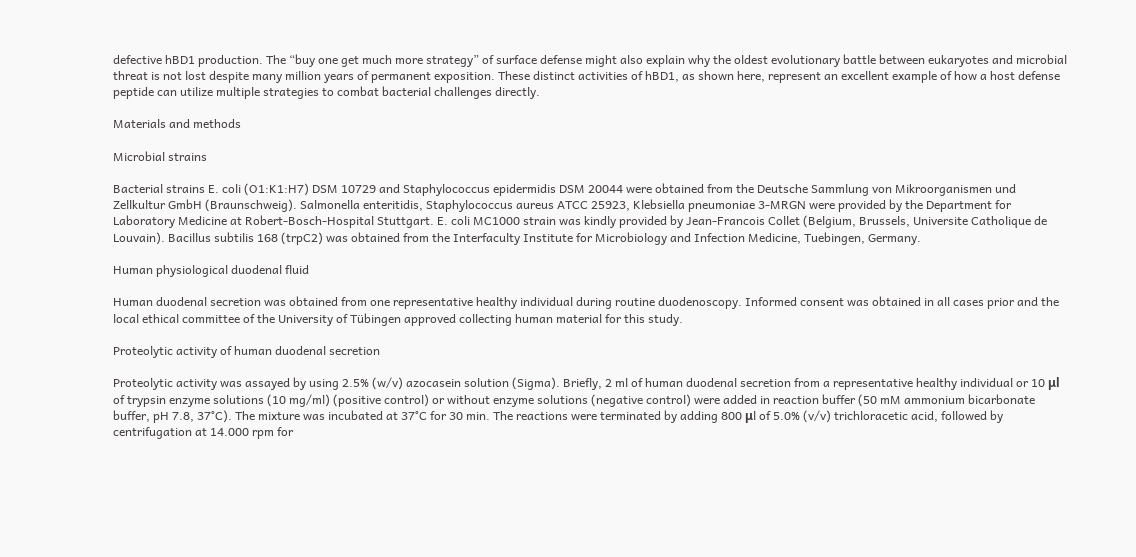defective hBD1 production. The “buy one get much more strategy” of surface defense might also explain why the oldest evolutionary battle between eukaryotes and microbial threat is not lost despite many million years of permanent exposition. These distinct activities of hBD1, as shown here, represent an excellent example of how a host defense peptide can utilize multiple strategies to combat bacterial challenges directly.

Materials and methods

Microbial strains

Bacterial strains E. coli (O1:K1:H7) DSM 10729 and Staphylococcus epidermidis DSM 20044 were obtained from the Deutsche Sammlung von Mikroorganismen und Zellkultur GmbH (Braunschweig). Salmonella enteritidis, Staphylococcus aureus ATCC 25923, Klebsiella pneumoniae 3-MRGN were provided by the Department for Laboratory Medicine at Robert-Bosch-Hospital Stuttgart. E. coli MC1000 strain was kindly provided by Jean-Francois Collet (Belgium, Brussels, Universite Catholique de Louvain). Bacillus subtilis 168 (trpC2) was obtained from the Interfaculty Institute for Microbiology and Infection Medicine, Tuebingen, Germany.

Human physiological duodenal fluid

Human duodenal secretion was obtained from one representative healthy individual during routine duodenoscopy. Informed consent was obtained in all cases prior and the local ethical committee of the University of Tübingen approved collecting human material for this study.

Proteolytic activity of human duodenal secretion

Proteolytic activity was assayed by using 2.5% (w/v) azocasein solution (Sigma). Briefly, 2 ml of human duodenal secretion from a representative healthy individual or 10 μl of trypsin enzyme solutions (10 mg/ml) (positive control) or without enzyme solutions (negative control) were added in reaction buffer (50 mM ammonium bicarbonate buffer, pH 7.8, 37°C). The mixture was incubated at 37°C for 30 min. The reactions were terminated by adding 800 μl of 5.0% (v/v) trichloracetic acid, followed by centrifugation at 14.000 rpm for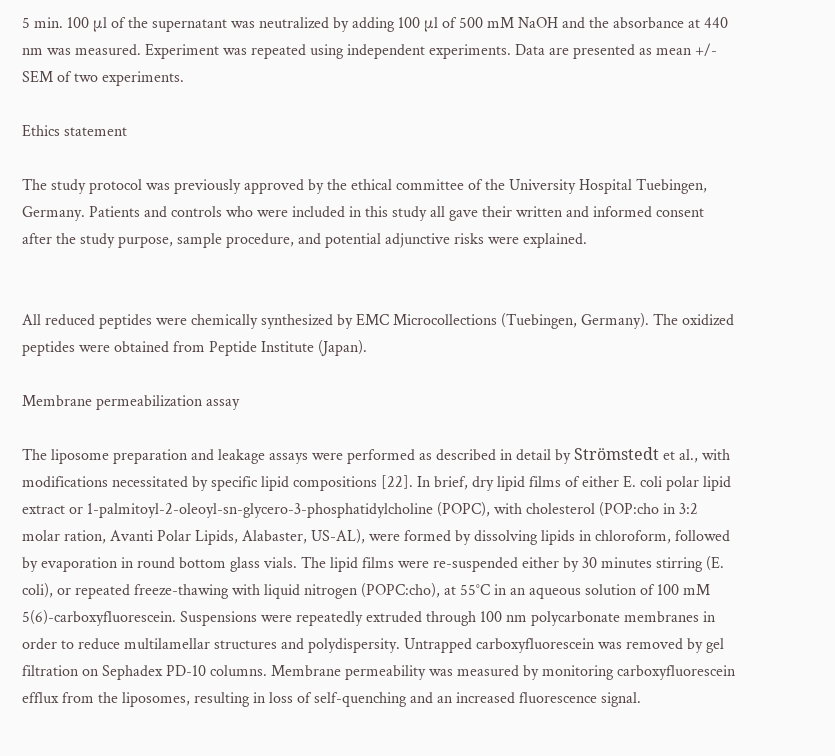5 min. 100 μl of the supernatant was neutralized by adding 100 μl of 500 mM NaOH and the absorbance at 440 nm was measured. Experiment was repeated using independent experiments. Data are presented as mean +/- SEM of two experiments.

Ethics statement

The study protocol was previously approved by the ethical committee of the University Hospital Tuebingen, Germany. Patients and controls who were included in this study all gave their written and informed consent after the study purpose, sample procedure, and potential adjunctive risks were explained.


All reduced peptides were chemically synthesized by EMC Microcollections (Tuebingen, Germany). The oxidized peptides were obtained from Peptide Institute (Japan).

Membrane permeabilization assay

The liposome preparation and leakage assays were performed as described in detail by Strömstedt et al., with modifications necessitated by specific lipid compositions [22]. In brief, dry lipid films of either E. coli polar lipid extract or 1-palmitoyl-2-oleoyl-sn-glycero-3-phosphatidylcholine (POPC), with cholesterol (POP:cho in 3:2 molar ration, Avanti Polar Lipids, Alabaster, US-AL), were formed by dissolving lipids in chloroform, followed by evaporation in round bottom glass vials. The lipid films were re-suspended either by 30 minutes stirring (E. coli), or repeated freeze-thawing with liquid nitrogen (POPC:cho), at 55°C in an aqueous solution of 100 mM 5(6)-carboxyfluorescein. Suspensions were repeatedly extruded through 100 nm polycarbonate membranes in order to reduce multilamellar structures and polydispersity. Untrapped carboxyfluorescein was removed by gel filtration on Sephadex PD-10 columns. Membrane permeability was measured by monitoring carboxyfluorescein efflux from the liposomes, resulting in loss of self-quenching and an increased fluorescence signal.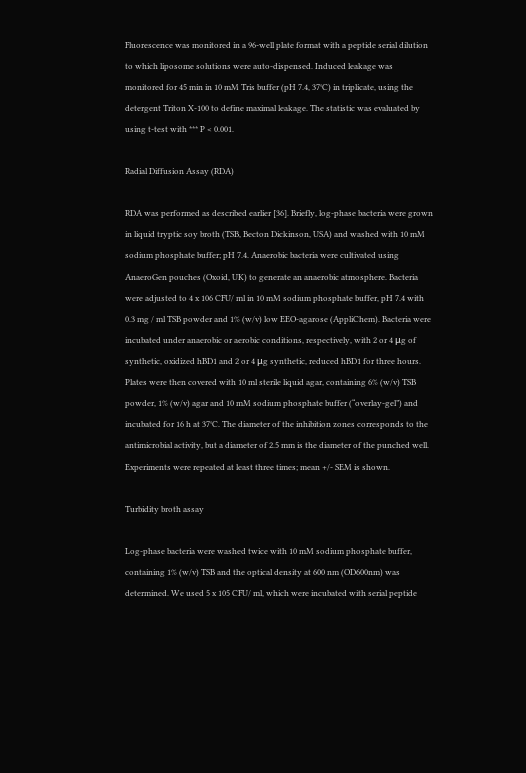Fluorescence was monitored in a 96-well plate format with a peptide serial dilution to which liposome solutions were auto-dispensed. Induced leakage was monitored for 45 min in 10 mM Tris buffer (pH 7.4, 37°C) in triplicate, using the detergent Triton X-100 to define maximal leakage. The statistic was evaluated by using t-test with *** P < 0.001.

Radial Diffusion Assay (RDA)

RDA was performed as described earlier [36]. Briefly, log-phase bacteria were grown in liquid tryptic soy broth (TSB, Becton Dickinson, USA) and washed with 10 mM sodium phosphate buffer; pH 7.4. Anaerobic bacteria were cultivated using AnaeroGen pouches (Oxoid, UK) to generate an anaerobic atmosphere. Bacteria were adjusted to 4 x 106 CFU/ ml in 10 mM sodium phosphate buffer, pH 7.4 with 0.3 mg / ml TSB powder and 1% (w/v) low EEO-agarose (AppliChem). Bacteria were incubated under anaerobic or aerobic conditions, respectively, with 2 or 4 μg of synthetic, oxidized hBD1 and 2 or 4 μg synthetic, reduced hBD1 for three hours. Plates were then covered with 10 ml sterile liquid agar, containing 6% (w/v) TSB powder, 1% (w/v) agar and 10 mM sodium phosphate buffer (“overlay-gel”) and incubated for 16 h at 37°C. The diameter of the inhibition zones corresponds to the antimicrobial activity, but a diameter of 2.5 mm is the diameter of the punched well. Experiments were repeated at least three times; mean +/- SEM is shown.

Turbidity broth assay

Log-phase bacteria were washed twice with 10 mM sodium phosphate buffer, containing 1% (w/v) TSB and the optical density at 600 nm (OD600nm) was determined. We used 5 x 105 CFU/ ml, which were incubated with serial peptide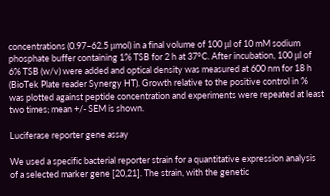concentrations (0.97–62.5 μmol) in a final volume of 100 μl of 10 mM sodium phosphate buffer containing 1% TSB for 2 h at 37°C. After incubation, 100 μl of 6% TSB (w/v) were added and optical density was measured at 600 nm for 18 h (BioTek Plate reader Synergy HT). Growth relative to the positive control in % was plotted against peptide concentration and experiments were repeated at least two times; mean +/- SEM is shown.

Luciferase reporter gene assay

We used a specific bacterial reporter strain for a quantitative expression analysis of a selected marker gene [20,21]. The strain, with the genetic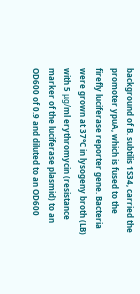background of B. subtilis 1S34, carried the promoter ypuA, which is fused to the firefly luciferase reporter gene. Bacteria were grown at 37°C in lysogeny broth (LB) with 5 μg/ml erythromycin (resistance marker of the luciferase plasmid) to an OD600 of 0.9 and diluted to an OD600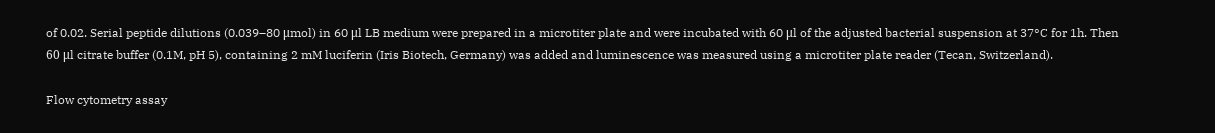of 0.02. Serial peptide dilutions (0.039–80 μmol) in 60 μl LB medium were prepared in a microtiter plate and were incubated with 60 μl of the adjusted bacterial suspension at 37°C for 1h. Then 60 μl citrate buffer (0.1M, pH 5), containing 2 mM luciferin (Iris Biotech, Germany) was added and luminescence was measured using a microtiter plate reader (Tecan, Switzerland).

Flow cytometry assay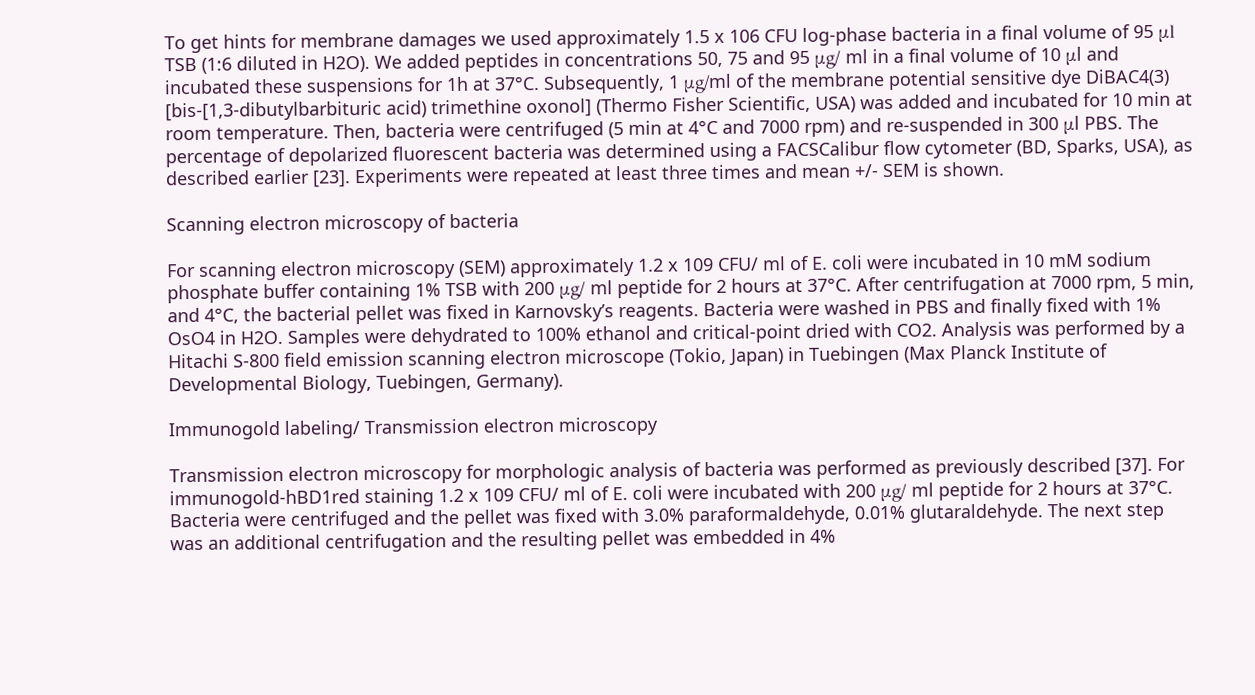To get hints for membrane damages we used approximately 1.5 x 106 CFU log-phase bacteria in a final volume of 95 μl TSB (1:6 diluted in H2O). We added peptides in concentrations 50, 75 and 95 μg/ ml in a final volume of 10 μl and incubated these suspensions for 1h at 37°C. Subsequently, 1 μg/ml of the membrane potential sensitive dye DiBAC4(3) [bis-[1,3-dibutylbarbituric acid) trimethine oxonol] (Thermo Fisher Scientific, USA) was added and incubated for 10 min at room temperature. Then, bacteria were centrifuged (5 min at 4°C and 7000 rpm) and re-suspended in 300 μl PBS. The percentage of depolarized fluorescent bacteria was determined using a FACSCalibur flow cytometer (BD, Sparks, USA), as described earlier [23]. Experiments were repeated at least three times and mean +/- SEM is shown.

Scanning electron microscopy of bacteria

For scanning electron microscopy (SEM) approximately 1.2 x 109 CFU/ ml of E. coli were incubated in 10 mM sodium phosphate buffer containing 1% TSB with 200 μg/ ml peptide for 2 hours at 37°C. After centrifugation at 7000 rpm, 5 min, and 4°C, the bacterial pellet was fixed in Karnovsky’s reagents. Bacteria were washed in PBS and finally fixed with 1% OsO4 in H2O. Samples were dehydrated to 100% ethanol and critical-point dried with CO2. Analysis was performed by a Hitachi S-800 field emission scanning electron microscope (Tokio, Japan) in Tuebingen (Max Planck Institute of Developmental Biology, Tuebingen, Germany).

Immunogold labeling/ Transmission electron microscopy

Transmission electron microscopy for morphologic analysis of bacteria was performed as previously described [37]. For immunogold-hBD1red staining 1.2 x 109 CFU/ ml of E. coli were incubated with 200 μg/ ml peptide for 2 hours at 37°C. Bacteria were centrifuged and the pellet was fixed with 3.0% paraformaldehyde, 0.01% glutaraldehyde. The next step was an additional centrifugation and the resulting pellet was embedded in 4%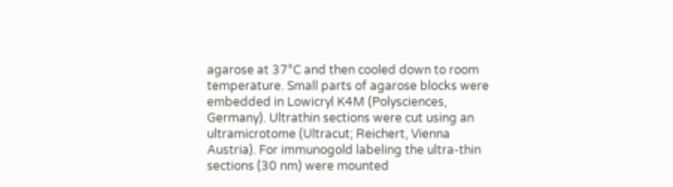agarose at 37°C and then cooled down to room temperature. Small parts of agarose blocks were embedded in Lowicryl K4M (Polysciences, Germany). Ultrathin sections were cut using an ultramicrotome (Ultracut; Reichert, Vienna Austria). For immunogold labeling the ultra-thin sections (30 nm) were mounted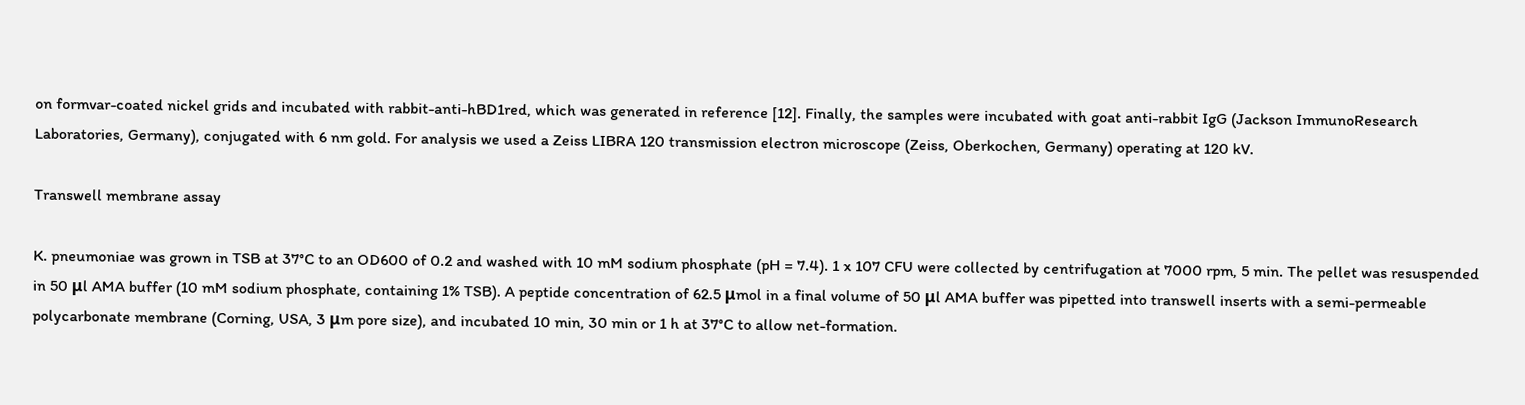on formvar-coated nickel grids and incubated with rabbit-anti-hBD1red, which was generated in reference [12]. Finally, the samples were incubated with goat anti-rabbit IgG (Jackson ImmunoResearch Laboratories, Germany), conjugated with 6 nm gold. For analysis we used a Zeiss LIBRA 120 transmission electron microscope (Zeiss, Oberkochen, Germany) operating at 120 kV.

Transwell membrane assay

K. pneumoniae was grown in TSB at 37°C to an OD600 of 0.2 and washed with 10 mM sodium phosphate (pH = 7.4). 1 x 107 CFU were collected by centrifugation at 7000 rpm, 5 min. The pellet was resuspended in 50 μl AMA buffer (10 mM sodium phosphate, containing 1% TSB). A peptide concentration of 62.5 μmol in a final volume of 50 μl AMA buffer was pipetted into transwell inserts with a semi-permeable polycarbonate membrane (Corning, USA, 3 μm pore size), and incubated 10 min, 30 min or 1 h at 37°C to allow net-formation.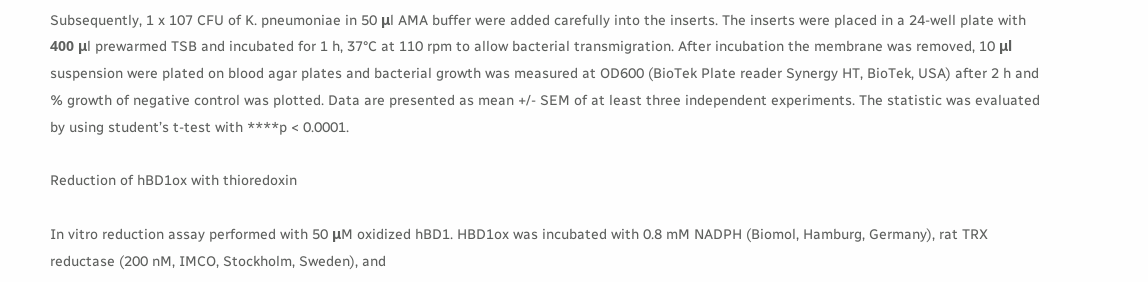Subsequently, 1 x 107 CFU of K. pneumoniae in 50 μl AMA buffer were added carefully into the inserts. The inserts were placed in a 24-well plate with 400 μl prewarmed TSB and incubated for 1 h, 37°C at 110 rpm to allow bacterial transmigration. After incubation the membrane was removed, 10 μl suspension were plated on blood agar plates and bacterial growth was measured at OD600 (BioTek Plate reader Synergy HT, BioTek, USA) after 2 h and % growth of negative control was plotted. Data are presented as mean +/- SEM of at least three independent experiments. The statistic was evaluated by using student’s t-test with ****p < 0.0001.

Reduction of hBD1ox with thioredoxin

In vitro reduction assay performed with 50 μM oxidized hBD1. HBD1ox was incubated with 0.8 mM NADPH (Biomol, Hamburg, Germany), rat TRX reductase (200 nM, IMCO, Stockholm, Sweden), and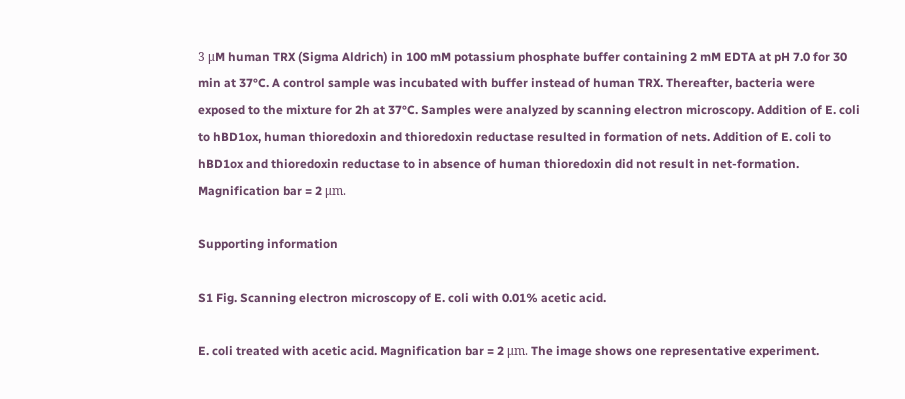3 μM human TRX (Sigma Aldrich) in 100 mM potassium phosphate buffer containing 2 mM EDTA at pH 7.0 for 30 min at 37°C. A control sample was incubated with buffer instead of human TRX. Thereafter, bacteria were exposed to the mixture for 2h at 37°C. Samples were analyzed by scanning electron microscopy. Addition of E. coli to hBD1ox, human thioredoxin and thioredoxin reductase resulted in formation of nets. Addition of E. coli to hBD1ox and thioredoxin reductase to in absence of human thioredoxin did not result in net-formation. Magnification bar = 2 μm.

Supporting information

S1 Fig. Scanning electron microscopy of E. coli with 0.01% acetic acid.

E. coli treated with acetic acid. Magnification bar = 2 μm. The image shows one representative experiment.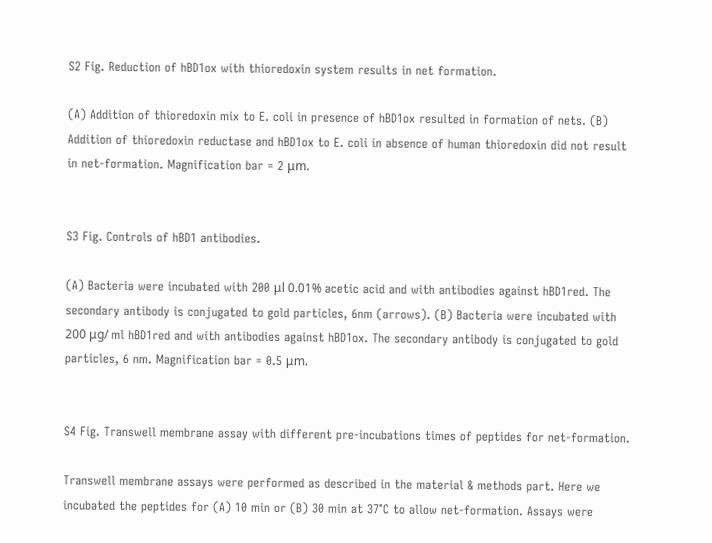S2 Fig. Reduction of hBD1ox with thioredoxin system results in net formation.

(A) Addition of thioredoxin mix to E. coli in presence of hBD1ox resulted in formation of nets. (B) Addition of thioredoxin reductase and hBD1ox to E. coli in absence of human thioredoxin did not result in net-formation. Magnification bar = 2 μm.


S3 Fig. Controls of hBD1 antibodies.

(A) Bacteria were incubated with 200 μl 0.01% acetic acid and with antibodies against hBD1red. The secondary antibody is conjugated to gold particles, 6nm (arrows). (B) Bacteria were incubated with 200 μg/ ml hBD1red and with antibodies against hBD1ox. The secondary antibody is conjugated to gold particles, 6 nm. Magnification bar = 0.5 μm.


S4 Fig. Transwell membrane assay with different pre-incubations times of peptides for net-formation.

Transwell membrane assays were performed as described in the material & methods part. Here we incubated the peptides for (A) 10 min or (B) 30 min at 37°C to allow net-formation. Assays were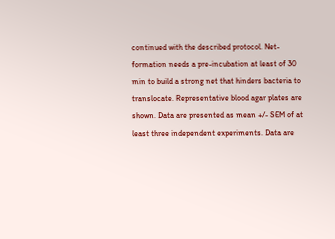continued with the described protocol. Net-formation needs a pre-incubation at least of 30 min to build a strong net that hinders bacteria to translocate. Representative blood agar plates are shown. Data are presented as mean +/- SEM of at least three independent experiments. Data are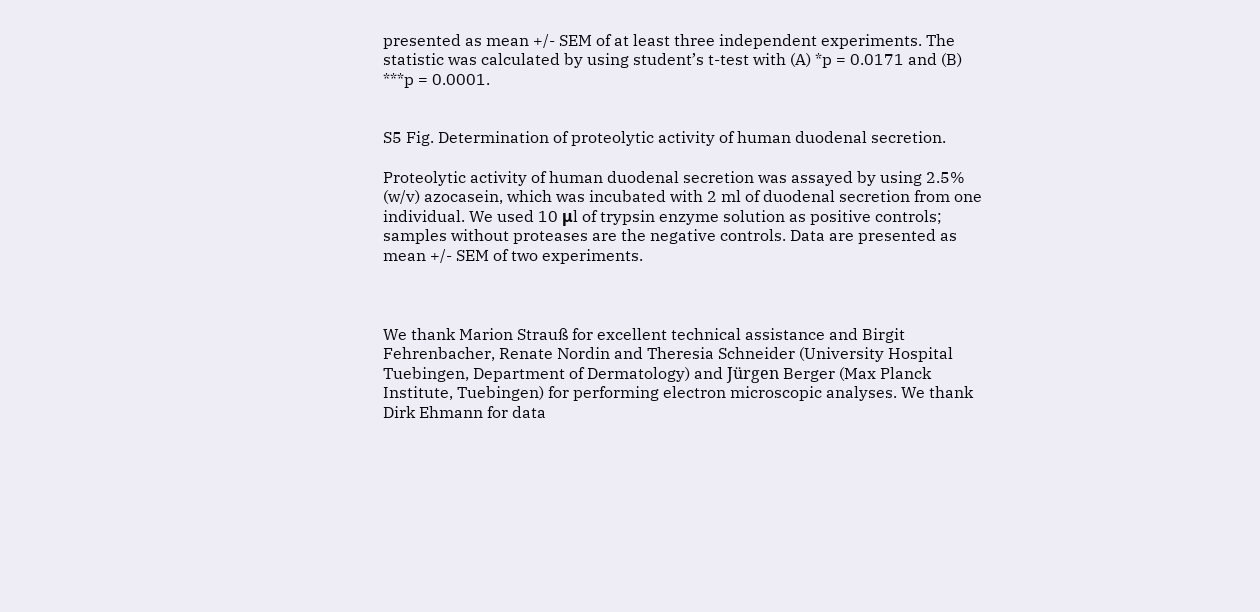presented as mean +/- SEM of at least three independent experiments. The statistic was calculated by using student’s t-test with (A) *p = 0.0171 and (B) ***p = 0.0001.


S5 Fig. Determination of proteolytic activity of human duodenal secretion.

Proteolytic activity of human duodenal secretion was assayed by using 2.5% (w/v) azocasein, which was incubated with 2 ml of duodenal secretion from one individual. We used 10 μl of trypsin enzyme solution as positive controls; samples without proteases are the negative controls. Data are presented as mean +/- SEM of two experiments.



We thank Marion Strauß for excellent technical assistance and Birgit Fehrenbacher, Renate Nordin and Theresia Schneider (University Hospital Tuebingen, Department of Dermatology) and Jürgen Berger (Max Planck Institute, Tuebingen) for performing electron microscopic analyses. We thank Dirk Ehmann for data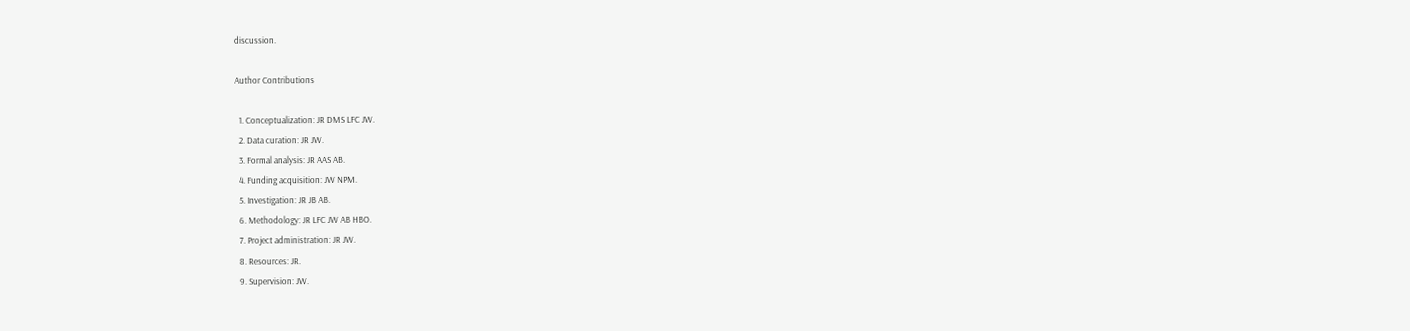discussion.

Author Contributions

  1. Conceptualization: JR DMS LFC JW.
  2. Data curation: JR JW.
  3. Formal analysis: JR AAS AB.
  4. Funding acquisition: JW NPM.
  5. Investigation: JR JB AB.
  6. Methodology: JR LFC JW AB HBO.
  7. Project administration: JR JW.
  8. Resources: JR.
  9. Supervision: JW.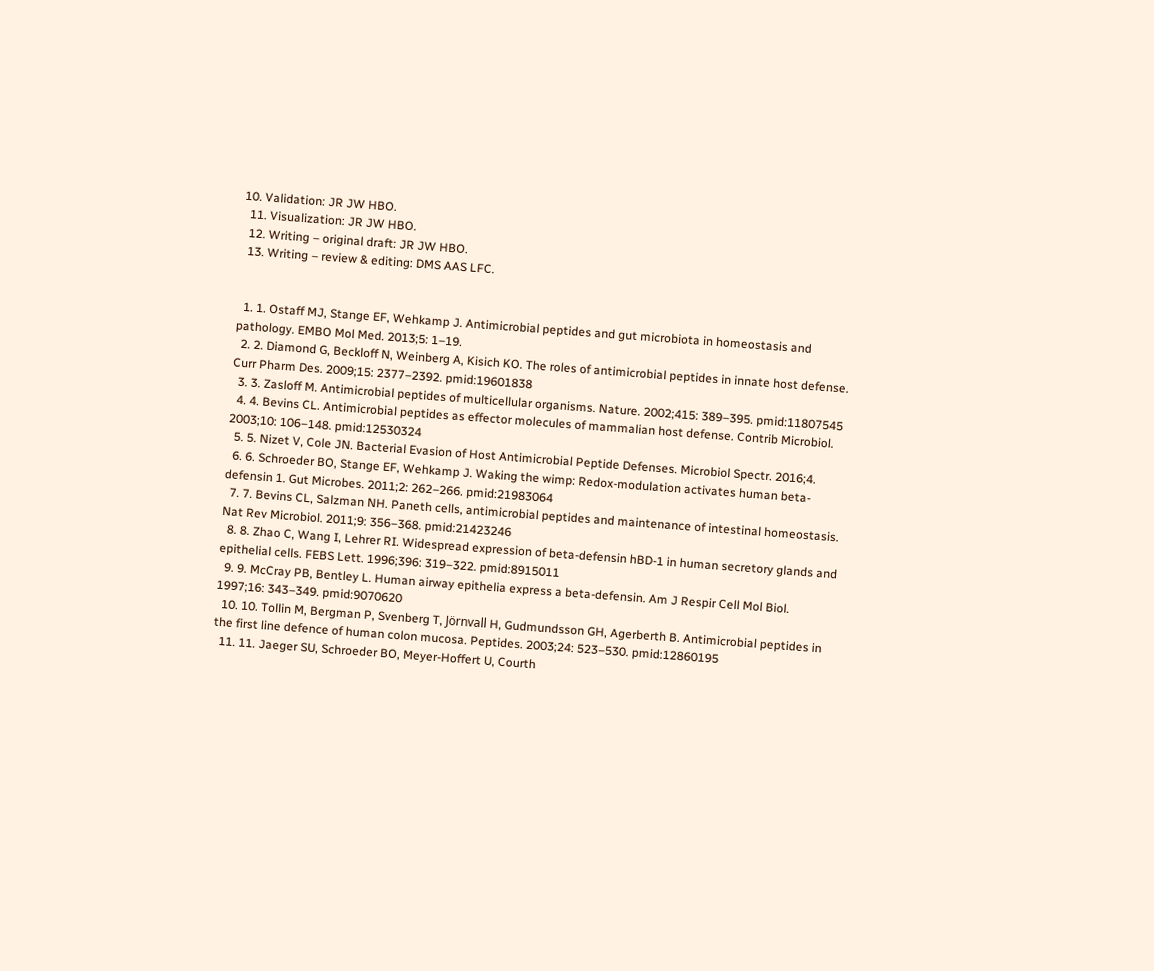10. Validation: JR JW HBO.
  11. Visualization: JR JW HBO.
  12. Writing – original draft: JR JW HBO.
  13. Writing – review & editing: DMS AAS LFC.


  1. 1. Ostaff MJ, Stange EF, Wehkamp J. Antimicrobial peptides and gut microbiota in homeostasis and pathology. EMBO Mol Med. 2013;5: 1–19.
  2. 2. Diamond G, Beckloff N, Weinberg A, Kisich KO. The roles of antimicrobial peptides in innate host defense. Curr Pharm Des. 2009;15: 2377–2392. pmid:19601838
  3. 3. Zasloff M. Antimicrobial peptides of multicellular organisms. Nature. 2002;415: 389–395. pmid:11807545
  4. 4. Bevins CL. Antimicrobial peptides as effector molecules of mammalian host defense. Contrib Microbiol. 2003;10: 106–148. pmid:12530324
  5. 5. Nizet V, Cole JN. Bacterial Evasion of Host Antimicrobial Peptide Defenses. Microbiol Spectr. 2016;4.
  6. 6. Schroeder BO, Stange EF, Wehkamp J. Waking the wimp: Redox-modulation activates human beta-defensin 1. Gut Microbes. 2011;2: 262–266. pmid:21983064
  7. 7. Bevins CL, Salzman NH. Paneth cells, antimicrobial peptides and maintenance of intestinal homeostasis. Nat Rev Microbiol. 2011;9: 356–368. pmid:21423246
  8. 8. Zhao C, Wang I, Lehrer RI. Widespread expression of beta-defensin hBD-1 in human secretory glands and epithelial cells. FEBS Lett. 1996;396: 319–322. pmid:8915011
  9. 9. McCray PB, Bentley L. Human airway epithelia express a beta-defensin. Am J Respir Cell Mol Biol. 1997;16: 343–349. pmid:9070620
  10. 10. Tollin M, Bergman P, Svenberg T, Jörnvall H, Gudmundsson GH, Agerberth B. Antimicrobial peptides in the first line defence of human colon mucosa. Peptides. 2003;24: 523–530. pmid:12860195
  11. 11. Jaeger SU, Schroeder BO, Meyer-Hoffert U, Courth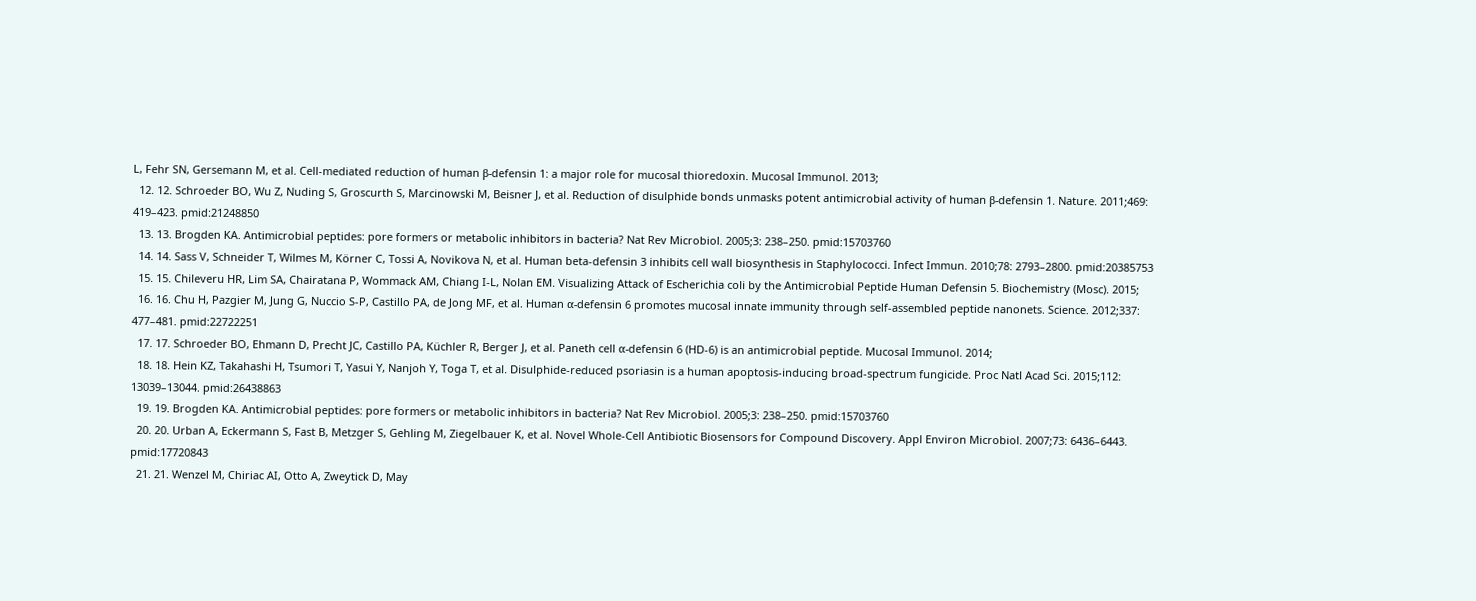L, Fehr SN, Gersemann M, et al. Cell-mediated reduction of human β-defensin 1: a major role for mucosal thioredoxin. Mucosal Immunol. 2013;
  12. 12. Schroeder BO, Wu Z, Nuding S, Groscurth S, Marcinowski M, Beisner J, et al. Reduction of disulphide bonds unmasks potent antimicrobial activity of human β-defensin 1. Nature. 2011;469: 419–423. pmid:21248850
  13. 13. Brogden KA. Antimicrobial peptides: pore formers or metabolic inhibitors in bacteria? Nat Rev Microbiol. 2005;3: 238–250. pmid:15703760
  14. 14. Sass V, Schneider T, Wilmes M, Körner C, Tossi A, Novikova N, et al. Human beta-defensin 3 inhibits cell wall biosynthesis in Staphylococci. Infect Immun. 2010;78: 2793–2800. pmid:20385753
  15. 15. Chileveru HR, Lim SA, Chairatana P, Wommack AM, Chiang I-L, Nolan EM. Visualizing Attack of Escherichia coli by the Antimicrobial Peptide Human Defensin 5. Biochemistry (Mosc). 2015;
  16. 16. Chu H, Pazgier M, Jung G, Nuccio S-P, Castillo PA, de Jong MF, et al. Human α-defensin 6 promotes mucosal innate immunity through self-assembled peptide nanonets. Science. 2012;337: 477–481. pmid:22722251
  17. 17. Schroeder BO, Ehmann D, Precht JC, Castillo PA, Küchler R, Berger J, et al. Paneth cell α-defensin 6 (HD-6) is an antimicrobial peptide. Mucosal Immunol. 2014;
  18. 18. Hein KZ, Takahashi H, Tsumori T, Yasui Y, Nanjoh Y, Toga T, et al. Disulphide-reduced psoriasin is a human apoptosis-inducing broad-spectrum fungicide. Proc Natl Acad Sci. 2015;112: 13039–13044. pmid:26438863
  19. 19. Brogden KA. Antimicrobial peptides: pore formers or metabolic inhibitors in bacteria? Nat Rev Microbiol. 2005;3: 238–250. pmid:15703760
  20. 20. Urban A, Eckermann S, Fast B, Metzger S, Gehling M, Ziegelbauer K, et al. Novel Whole-Cell Antibiotic Biosensors for Compound Discovery. Appl Environ Microbiol. 2007;73: 6436–6443. pmid:17720843
  21. 21. Wenzel M, Chiriac AI, Otto A, Zweytick D, May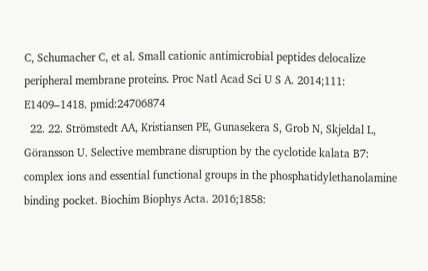C, Schumacher C, et al. Small cationic antimicrobial peptides delocalize peripheral membrane proteins. Proc Natl Acad Sci U S A. 2014;111: E1409–1418. pmid:24706874
  22. 22. Strömstedt AA, Kristiansen PE, Gunasekera S, Grob N, Skjeldal L, Göransson U. Selective membrane disruption by the cyclotide kalata B7: complex ions and essential functional groups in the phosphatidylethanolamine binding pocket. Biochim Biophys Acta. 2016;1858: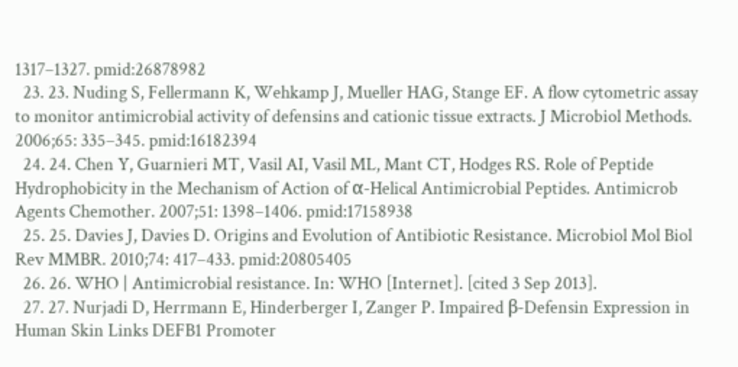1317–1327. pmid:26878982
  23. 23. Nuding S, Fellermann K, Wehkamp J, Mueller HAG, Stange EF. A flow cytometric assay to monitor antimicrobial activity of defensins and cationic tissue extracts. J Microbiol Methods. 2006;65: 335–345. pmid:16182394
  24. 24. Chen Y, Guarnieri MT, Vasil AI, Vasil ML, Mant CT, Hodges RS. Role of Peptide Hydrophobicity in the Mechanism of Action of α-Helical Antimicrobial Peptides. Antimicrob Agents Chemother. 2007;51: 1398–1406. pmid:17158938
  25. 25. Davies J, Davies D. Origins and Evolution of Antibiotic Resistance. Microbiol Mol Biol Rev MMBR. 2010;74: 417–433. pmid:20805405
  26. 26. WHO | Antimicrobial resistance. In: WHO [Internet]. [cited 3 Sep 2013].
  27. 27. Nurjadi D, Herrmann E, Hinderberger I, Zanger P. Impaired β-Defensin Expression in Human Skin Links DEFB1 Promoter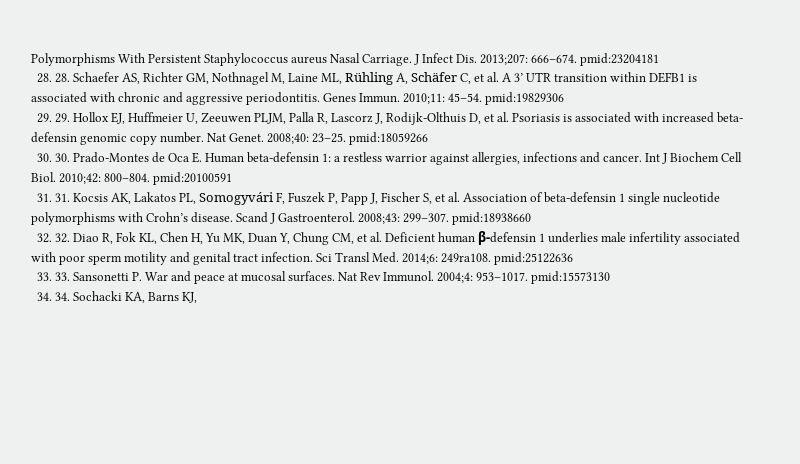Polymorphisms With Persistent Staphylococcus aureus Nasal Carriage. J Infect Dis. 2013;207: 666–674. pmid:23204181
  28. 28. Schaefer AS, Richter GM, Nothnagel M, Laine ML, Rühling A, Schäfer C, et al. A 3’ UTR transition within DEFB1 is associated with chronic and aggressive periodontitis. Genes Immun. 2010;11: 45–54. pmid:19829306
  29. 29. Hollox EJ, Huffmeier U, Zeeuwen PLJM, Palla R, Lascorz J, Rodijk-Olthuis D, et al. Psoriasis is associated with increased beta-defensin genomic copy number. Nat Genet. 2008;40: 23–25. pmid:18059266
  30. 30. Prado-Montes de Oca E. Human beta-defensin 1: a restless warrior against allergies, infections and cancer. Int J Biochem Cell Biol. 2010;42: 800–804. pmid:20100591
  31. 31. Kocsis AK, Lakatos PL, Somogyvári F, Fuszek P, Papp J, Fischer S, et al. Association of beta-defensin 1 single nucleotide polymorphisms with Crohn’s disease. Scand J Gastroenterol. 2008;43: 299–307. pmid:18938660
  32. 32. Diao R, Fok KL, Chen H, Yu MK, Duan Y, Chung CM, et al. Deficient human β-defensin 1 underlies male infertility associated with poor sperm motility and genital tract infection. Sci Transl Med. 2014;6: 249ra108. pmid:25122636
  33. 33. Sansonetti P. War and peace at mucosal surfaces. Nat Rev Immunol. 2004;4: 953–1017. pmid:15573130
  34. 34. Sochacki KA, Barns KJ,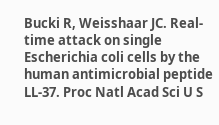Bucki R, Weisshaar JC. Real-time attack on single Escherichia coli cells by the human antimicrobial peptide LL-37. Proc Natl Acad Sci U S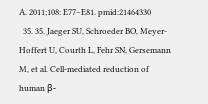A. 2011;108: E77–E81. pmid:21464330
  35. 35. Jaeger SU, Schroeder BO, Meyer-Hoffert U, Courth L, Fehr SN, Gersemann M, et al. Cell-mediated reduction of human β-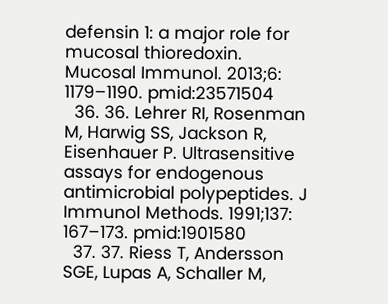defensin 1: a major role for mucosal thioredoxin. Mucosal Immunol. 2013;6: 1179–1190. pmid:23571504
  36. 36. Lehrer RI, Rosenman M, Harwig SS, Jackson R, Eisenhauer P. Ultrasensitive assays for endogenous antimicrobial polypeptides. J Immunol Methods. 1991;137: 167–173. pmid:1901580
  37. 37. Riess T, Andersson SGE, Lupas A, Schaller M,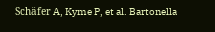Schäfer A, Kyme P, et al. Bartonella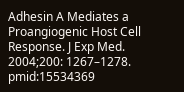Adhesin A Mediates a Proangiogenic Host Cell Response. J Exp Med. 2004;200: 1267–1278. pmid:15534369